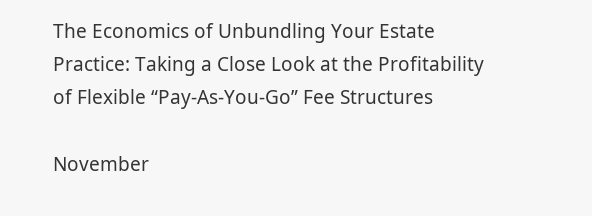The Economics of Unbundling Your Estate Practice: Taking a Close Look at the Profitability of Flexible “Pay-As-You-Go” Fee Structures

November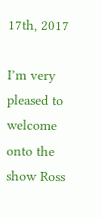17th, 2017

I’m very pleased to welcome onto the show Ross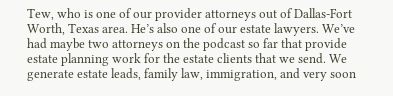Tew, who is one of our provider attorneys out of Dallas-Fort Worth, Texas area. He’s also one of our estate lawyers. We’ve had maybe two attorneys on the podcast so far that provide estate planning work for the estate clients that we send. We generate estate leads, family law, immigration, and very soon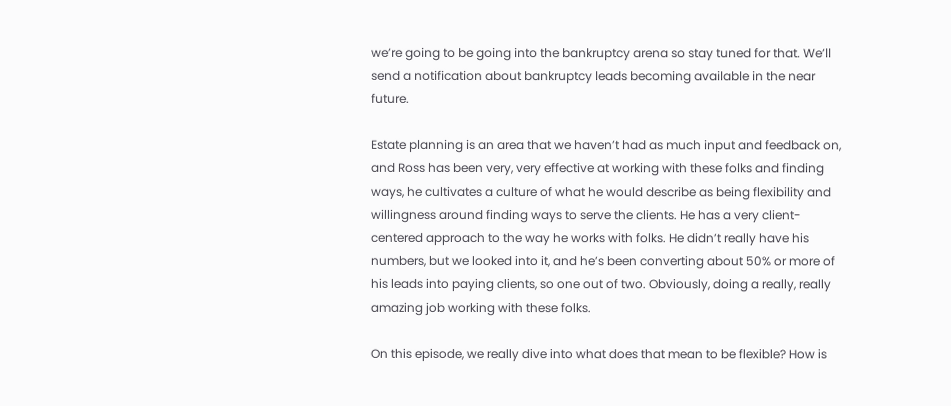we’re going to be going into the bankruptcy arena so stay tuned for that. We’ll send a notification about bankruptcy leads becoming available in the near future.

Estate planning is an area that we haven’t had as much input and feedback on, and Ross has been very, very effective at working with these folks and finding ways, he cultivates a culture of what he would describe as being flexibility and willingness around finding ways to serve the clients. He has a very client-centered approach to the way he works with folks. He didn’t really have his numbers, but we looked into it, and he’s been converting about 50% or more of his leads into paying clients, so one out of two. Obviously, doing a really, really amazing job working with these folks.

On this episode, we really dive into what does that mean to be flexible? How is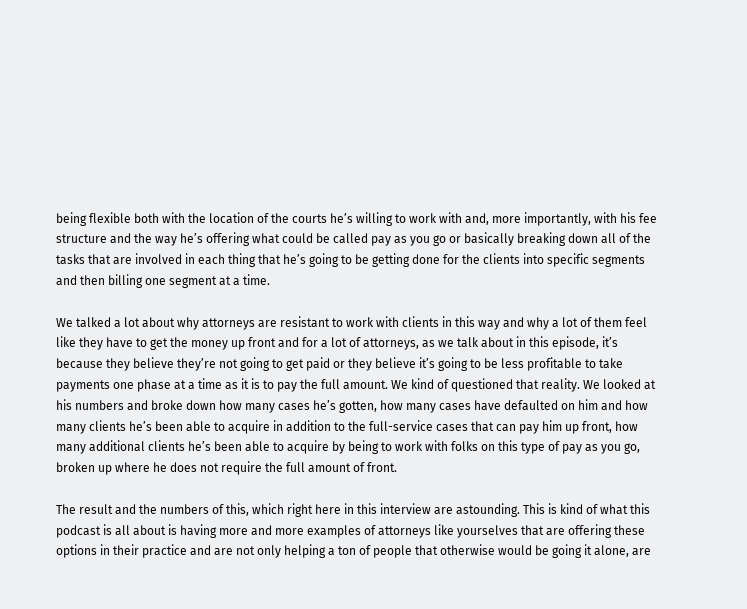being flexible both with the location of the courts he’s willing to work with and, more importantly, with his fee structure and the way he’s offering what could be called pay as you go or basically breaking down all of the tasks that are involved in each thing that he’s going to be getting done for the clients into specific segments and then billing one segment at a time.

We talked a lot about why attorneys are resistant to work with clients in this way and why a lot of them feel like they have to get the money up front and for a lot of attorneys, as we talk about in this episode, it’s because they believe they’re not going to get paid or they believe it’s going to be less profitable to take payments one phase at a time as it is to pay the full amount. We kind of questioned that reality. We looked at his numbers and broke down how many cases he’s gotten, how many cases have defaulted on him and how many clients he’s been able to acquire in addition to the full-service cases that can pay him up front, how many additional clients he’s been able to acquire by being to work with folks on this type of pay as you go, broken up where he does not require the full amount of front.

The result and the numbers of this, which right here in this interview are astounding. This is kind of what this podcast is all about is having more and more examples of attorneys like yourselves that are offering these options in their practice and are not only helping a ton of people that otherwise would be going it alone, are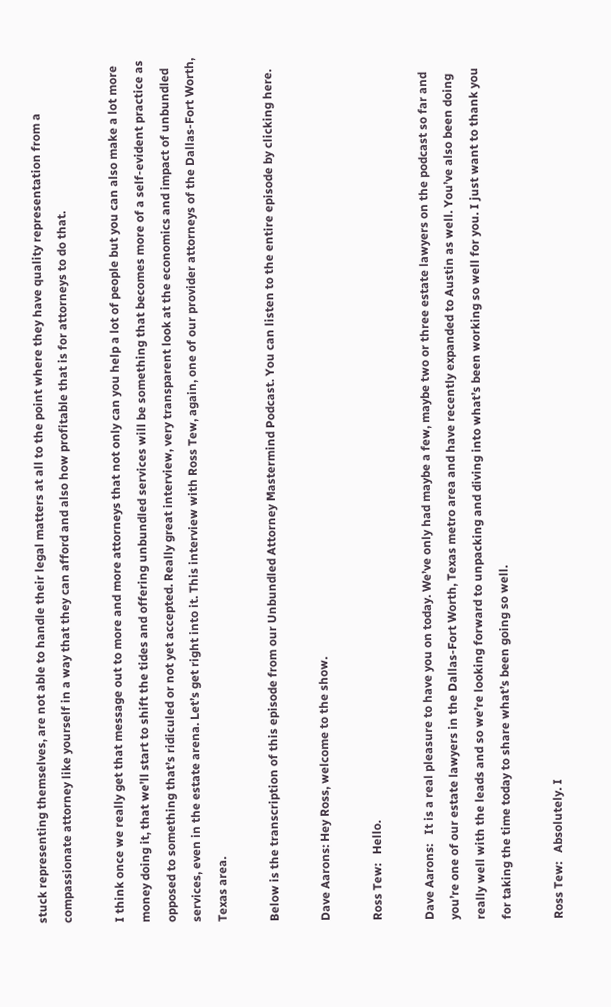stuck representing themselves, are not able to handle their legal matters at all to the point where they have quality representation from a compassionate attorney like yourself in a way that they can afford and also how profitable that is for attorneys to do that.

I think once we really get that message out to more and more attorneys that not only can you help a lot of people but you can also make a lot more money doing it, that we’ll start to shift the tides and offering unbundled services will be something that becomes more of a self-evident practice as opposed to something that’s ridiculed or not yet accepted. Really great interview, very transparent look at the economics and impact of unbundled services, even in the estate arena. Let’s get right into it. This interview with Ross Tew, again, one of our provider attorneys of the Dallas-Fort Worth, Texas area.

Below is the transcription of this episode from our Unbundled Attorney Mastermind Podcast. You can listen to the entire episode by clicking here.

Dave Aarons: Hey Ross, welcome to the show.

Ross Tew:   Hello.

Dave Aarons:   It is a real pleasure to have you on today. We’ve only had maybe a few, maybe two or three estate lawyers on the podcast so far and you’re one of our estate lawyers in the Dallas-Fort Worth, Texas metro area and have recently expanded to Austin as well. You’ve also been doing really well with the leads and so we’re looking forward to unpacking and diving into what’s been working so well for you. I just want to thank you for taking the time today to share what’s been going so well.

Ross Tew:   Absolutely. I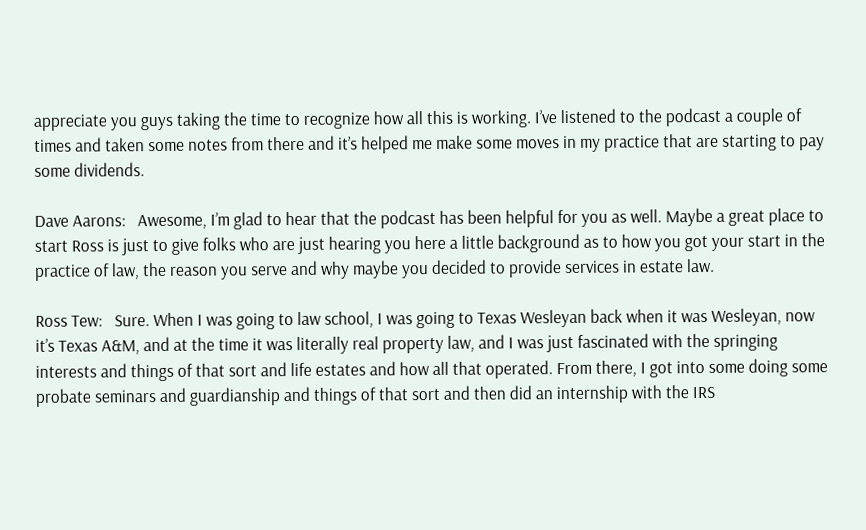appreciate you guys taking the time to recognize how all this is working. I’ve listened to the podcast a couple of times and taken some notes from there and it’s helped me make some moves in my practice that are starting to pay some dividends.

Dave Aarons:   Awesome, I’m glad to hear that the podcast has been helpful for you as well. Maybe a great place to start Ross is just to give folks who are just hearing you here a little background as to how you got your start in the practice of law, the reason you serve and why maybe you decided to provide services in estate law.

Ross Tew:   Sure. When I was going to law school, I was going to Texas Wesleyan back when it was Wesleyan, now it’s Texas A&M, and at the time it was literally real property law, and I was just fascinated with the springing interests and things of that sort and life estates and how all that operated. From there, I got into some doing some probate seminars and guardianship and things of that sort and then did an internship with the IRS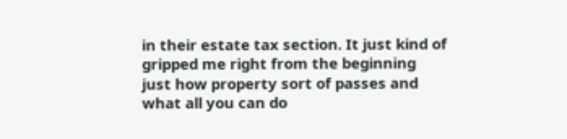in their estate tax section. It just kind of gripped me right from the beginning just how property sort of passes and what all you can do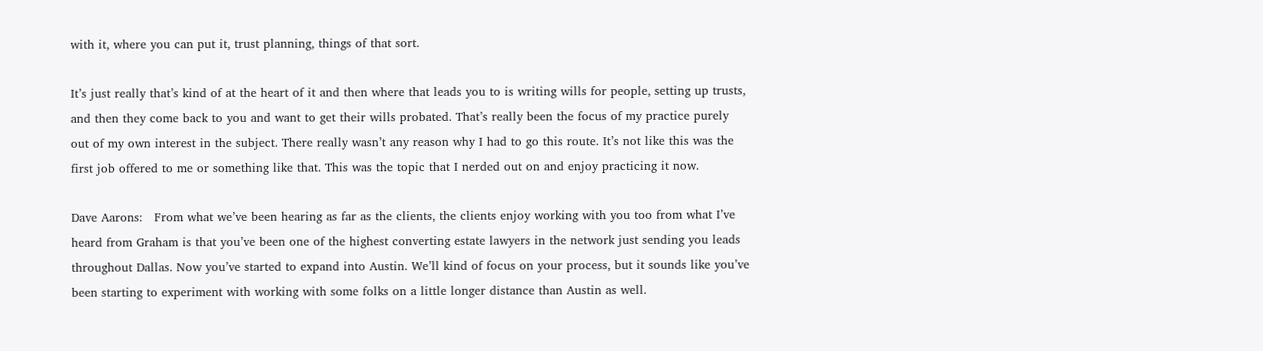with it, where you can put it, trust planning, things of that sort.

It’s just really that’s kind of at the heart of it and then where that leads you to is writing wills for people, setting up trusts, and then they come back to you and want to get their wills probated. That’s really been the focus of my practice purely out of my own interest in the subject. There really wasn’t any reason why I had to go this route. It’s not like this was the first job offered to me or something like that. This was the topic that I nerded out on and enjoy practicing it now.

Dave Aarons:   From what we’ve been hearing as far as the clients, the clients enjoy working with you too from what I’ve heard from Graham is that you’ve been one of the highest converting estate lawyers in the network just sending you leads throughout Dallas. Now you’ve started to expand into Austin. We’ll kind of focus on your process, but it sounds like you’ve been starting to experiment with working with some folks on a little longer distance than Austin as well.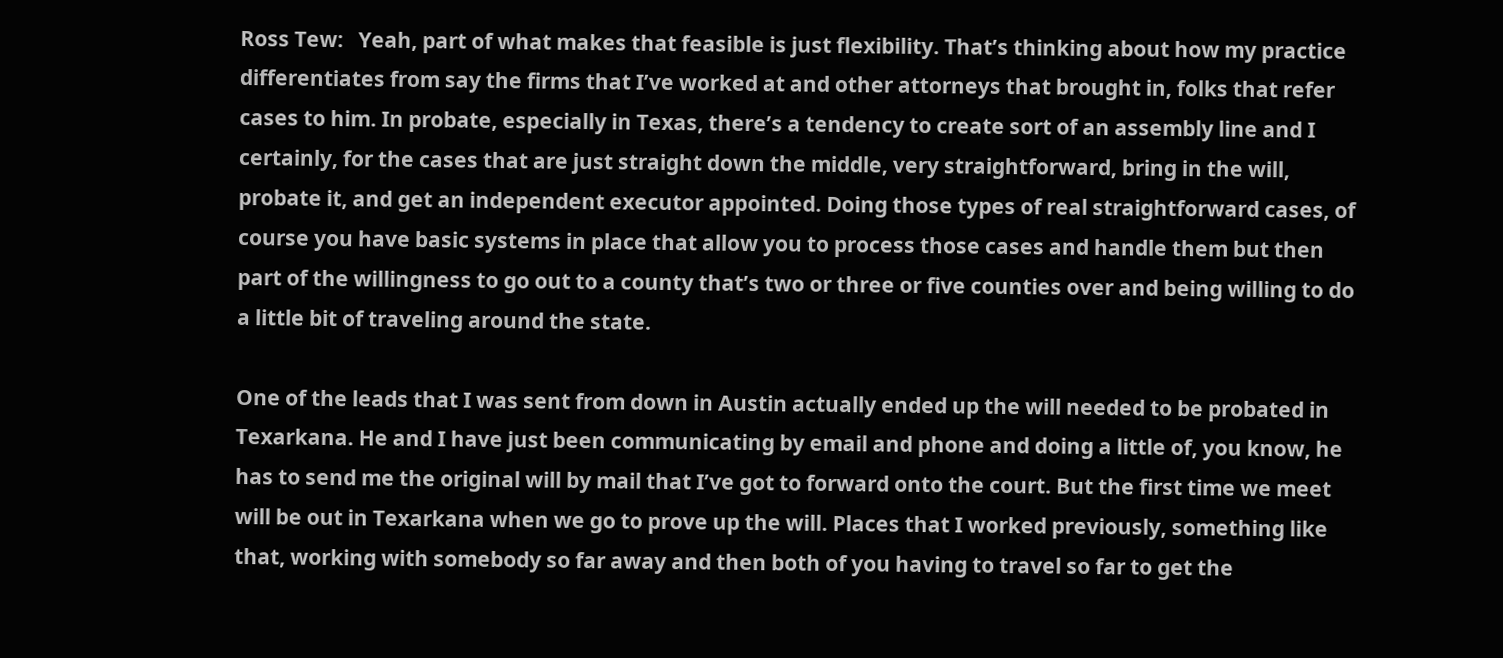Ross Tew:   Yeah, part of what makes that feasible is just flexibility. That’s thinking about how my practice differentiates from say the firms that I’ve worked at and other attorneys that brought in, folks that refer cases to him. In probate, especially in Texas, there’s a tendency to create sort of an assembly line and I certainly, for the cases that are just straight down the middle, very straightforward, bring in the will, probate it, and get an independent executor appointed. Doing those types of real straightforward cases, of course you have basic systems in place that allow you to process those cases and handle them but then part of the willingness to go out to a county that’s two or three or five counties over and being willing to do a little bit of traveling around the state.

One of the leads that I was sent from down in Austin actually ended up the will needed to be probated in Texarkana. He and I have just been communicating by email and phone and doing a little of, you know, he has to send me the original will by mail that I’ve got to forward onto the court. But the first time we meet will be out in Texarkana when we go to prove up the will. Places that I worked previously, something like that, working with somebody so far away and then both of you having to travel so far to get the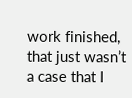work finished, that just wasn’t a case that I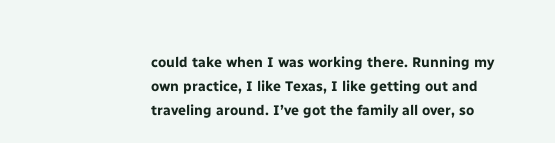could take when I was working there. Running my own practice, I like Texas, I like getting out and traveling around. I’ve got the family all over, so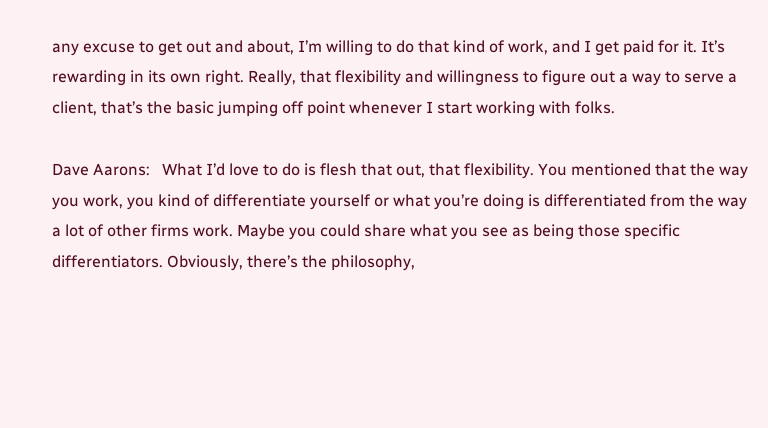any excuse to get out and about, I’m willing to do that kind of work, and I get paid for it. It’s rewarding in its own right. Really, that flexibility and willingness to figure out a way to serve a client, that’s the basic jumping off point whenever I start working with folks.

Dave Aarons:   What I’d love to do is flesh that out, that flexibility. You mentioned that the way you work, you kind of differentiate yourself or what you’re doing is differentiated from the way a lot of other firms work. Maybe you could share what you see as being those specific differentiators. Obviously, there’s the philosophy,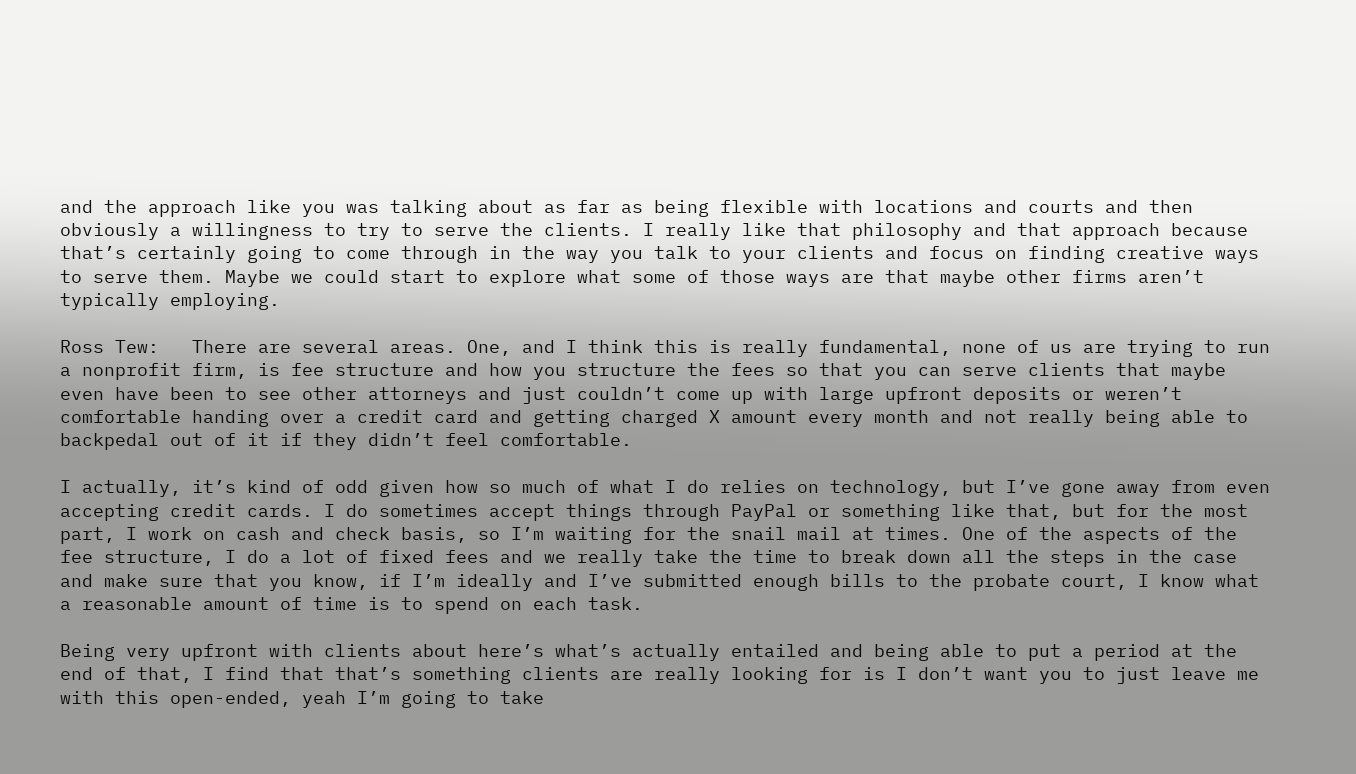and the approach like you was talking about as far as being flexible with locations and courts and then obviously a willingness to try to serve the clients. I really like that philosophy and that approach because that’s certainly going to come through in the way you talk to your clients and focus on finding creative ways to serve them. Maybe we could start to explore what some of those ways are that maybe other firms aren’t typically employing.

Ross Tew:   There are several areas. One, and I think this is really fundamental, none of us are trying to run a nonprofit firm, is fee structure and how you structure the fees so that you can serve clients that maybe even have been to see other attorneys and just couldn’t come up with large upfront deposits or weren’t comfortable handing over a credit card and getting charged X amount every month and not really being able to backpedal out of it if they didn’t feel comfortable.

I actually, it’s kind of odd given how so much of what I do relies on technology, but I’ve gone away from even accepting credit cards. I do sometimes accept things through PayPal or something like that, but for the most part, I work on cash and check basis, so I’m waiting for the snail mail at times. One of the aspects of the fee structure, I do a lot of fixed fees and we really take the time to break down all the steps in the case and make sure that you know, if I’m ideally and I’ve submitted enough bills to the probate court, I know what a reasonable amount of time is to spend on each task.

Being very upfront with clients about here’s what’s actually entailed and being able to put a period at the end of that, I find that that’s something clients are really looking for is I don’t want you to just leave me with this open-ended, yeah I’m going to take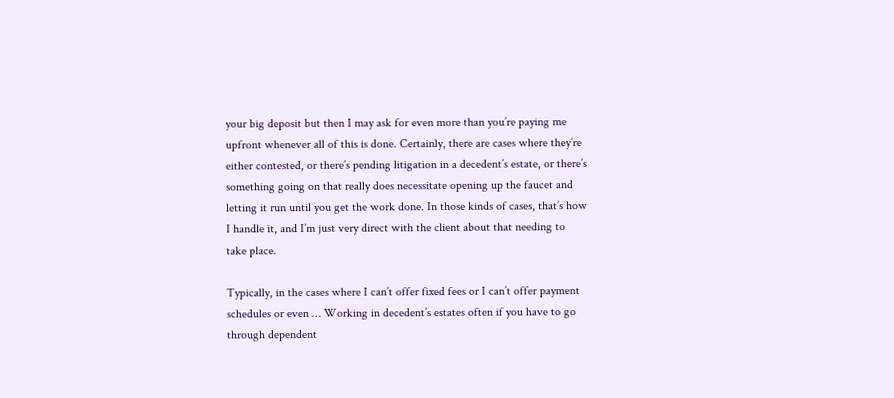your big deposit but then I may ask for even more than you’re paying me upfront whenever all of this is done. Certainly, there are cases where they’re either contested, or there’s pending litigation in a decedent’s estate, or there’s something going on that really does necessitate opening up the faucet and letting it run until you get the work done. In those kinds of cases, that’s how I handle it, and I’m just very direct with the client about that needing to take place.

Typically, in the cases where I can’t offer fixed fees or I can’t offer payment schedules or even … Working in decedent’s estates often if you have to go through dependent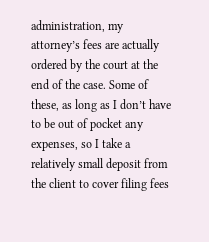administration, my attorney’s fees are actually ordered by the court at the end of the case. Some of these, as long as I don’t have to be out of pocket any expenses, so I take a relatively small deposit from the client to cover filing fees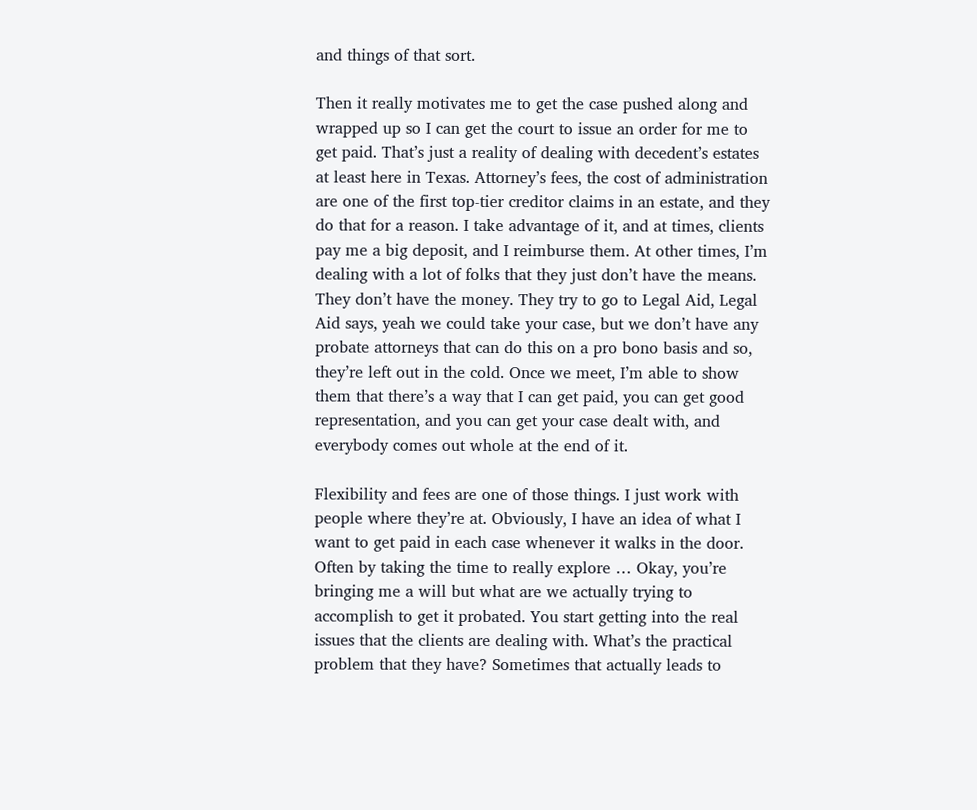and things of that sort.

Then it really motivates me to get the case pushed along and wrapped up so I can get the court to issue an order for me to get paid. That’s just a reality of dealing with decedent’s estates at least here in Texas. Attorney’s fees, the cost of administration are one of the first top-tier creditor claims in an estate, and they do that for a reason. I take advantage of it, and at times, clients pay me a big deposit, and I reimburse them. At other times, I’m dealing with a lot of folks that they just don’t have the means. They don’t have the money. They try to go to Legal Aid, Legal Aid says, yeah we could take your case, but we don’t have any probate attorneys that can do this on a pro bono basis and so, they’re left out in the cold. Once we meet, I’m able to show them that there’s a way that I can get paid, you can get good representation, and you can get your case dealt with, and everybody comes out whole at the end of it.

Flexibility and fees are one of those things. I just work with people where they’re at. Obviously, I have an idea of what I want to get paid in each case whenever it walks in the door. Often by taking the time to really explore … Okay, you’re bringing me a will but what are we actually trying to accomplish to get it probated. You start getting into the real issues that the clients are dealing with. What’s the practical problem that they have? Sometimes that actually leads to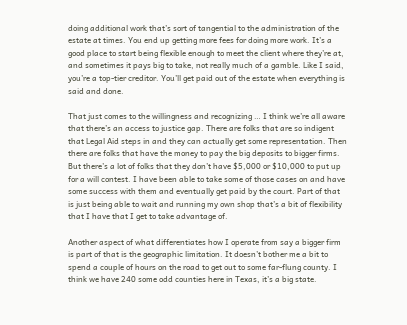doing additional work that’s sort of tangential to the administration of the estate at times. You end up getting more fees for doing more work. It’s a good place to start being flexible enough to meet the client where they’re at, and sometimes it pays big to take, not really much of a gamble. Like I said, you’re a top-tier creditor. You’ll get paid out of the estate when everything is said and done.

That just comes to the willingness and recognizing … I think we’re all aware that there’s an access to justice gap. There are folks that are so indigent that Legal Aid steps in and they can actually get some representation. Then there are folks that have the money to pay the big deposits to bigger firms. But there’s a lot of folks that they don’t have $5,000 or $10,000 to put up for a will contest. I have been able to take some of those cases on and have some success with them and eventually get paid by the court. Part of that is just being able to wait and running my own shop that’s a bit of flexibility that I have that I get to take advantage of.

Another aspect of what differentiates how I operate from say a bigger firm is part of that is the geographic limitation. It doesn’t bother me a bit to spend a couple of hours on the road to get out to some far-flung county. I think we have 240 some odd counties here in Texas, it’s a big state.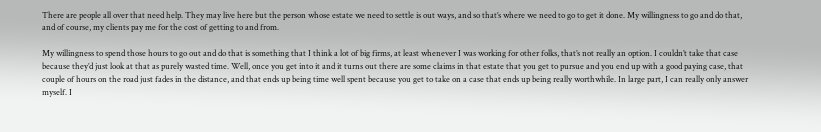There are people all over that need help. They may live here but the person whose estate we need to settle is out ways, and so that’s where we need to go to get it done. My willingness to go and do that, and of course, my clients pay me for the cost of getting to and from.

My willingness to spend those hours to go out and do that is something that I think a lot of big firms, at least whenever I was working for other folks, that’s not really an option. I couldn’t take that case because they’d just look at that as purely wasted time. Well, once you get into it and it turns out there are some claims in that estate that you get to pursue and you end up with a good paying case, that couple of hours on the road just fades in the distance, and that ends up being time well spent because you get to take on a case that ends up being really worthwhile. In large part, I can really only answer myself. I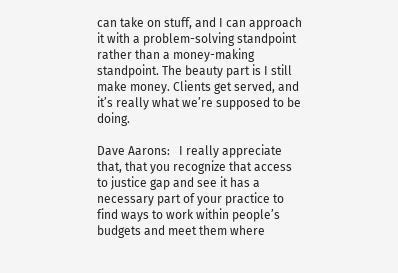can take on stuff, and I can approach it with a problem-solving standpoint rather than a money-making standpoint. The beauty part is I still make money. Clients get served, and it’s really what we’re supposed to be doing.

Dave Aarons:   I really appreciate that, that you recognize that access to justice gap and see it has a necessary part of your practice to find ways to work within people’s budgets and meet them where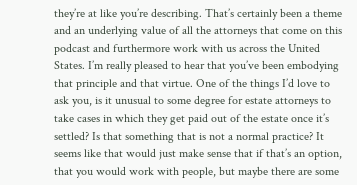they’re at like you’re describing. That’s certainly been a theme and an underlying value of all the attorneys that come on this podcast and furthermore work with us across the United States. I’m really pleased to hear that you’ve been embodying that principle and that virtue. One of the things I’d love to ask you, is it unusual to some degree for estate attorneys to take cases in which they get paid out of the estate once it’s settled? Is that something that is not a normal practice? It seems like that would just make sense that if that’s an option, that you would work with people, but maybe there are some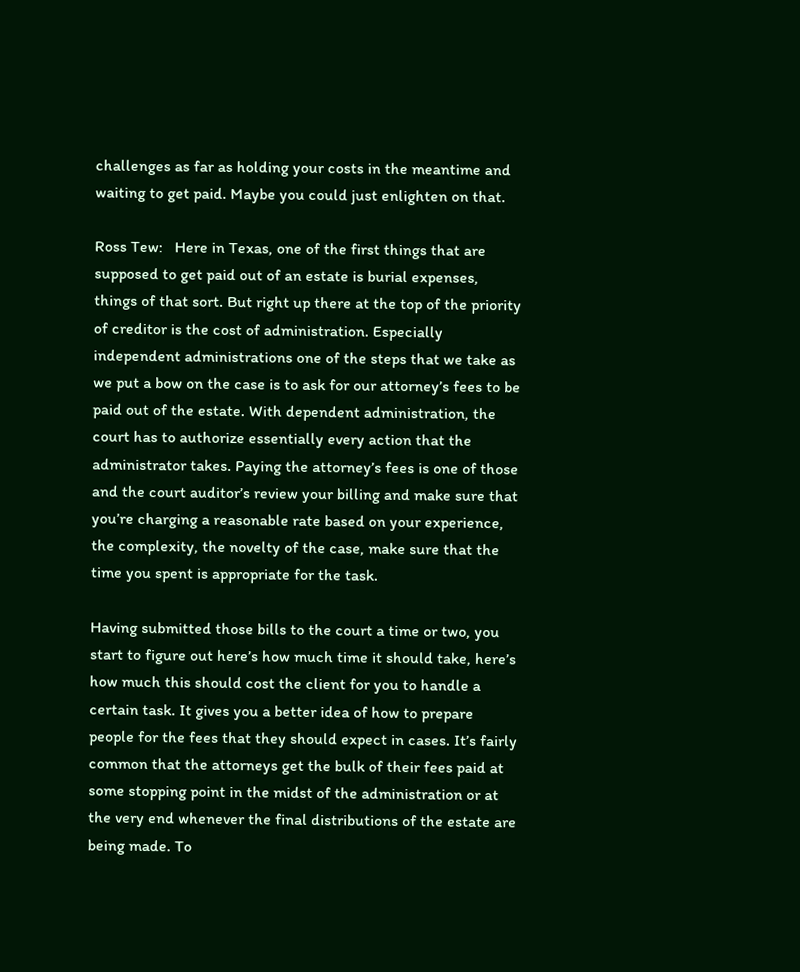challenges as far as holding your costs in the meantime and waiting to get paid. Maybe you could just enlighten on that.

Ross Tew:   Here in Texas, one of the first things that are supposed to get paid out of an estate is burial expenses, things of that sort. But right up there at the top of the priority of creditor is the cost of administration. Especially independent administrations one of the steps that we take as we put a bow on the case is to ask for our attorney’s fees to be paid out of the estate. With dependent administration, the court has to authorize essentially every action that the administrator takes. Paying the attorney’s fees is one of those and the court auditor’s review your billing and make sure that you’re charging a reasonable rate based on your experience, the complexity, the novelty of the case, make sure that the time you spent is appropriate for the task.

Having submitted those bills to the court a time or two, you start to figure out here’s how much time it should take, here’s how much this should cost the client for you to handle a certain task. It gives you a better idea of how to prepare people for the fees that they should expect in cases. It’s fairly common that the attorneys get the bulk of their fees paid at some stopping point in the midst of the administration or at the very end whenever the final distributions of the estate are being made. To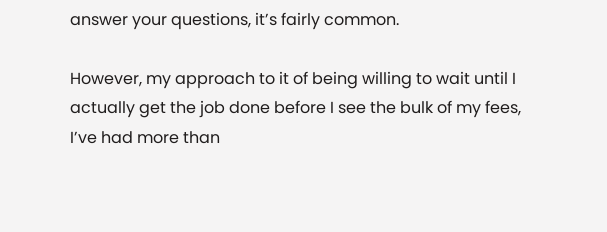answer your questions, it’s fairly common.

However, my approach to it of being willing to wait until I actually get the job done before I see the bulk of my fees, I’ve had more than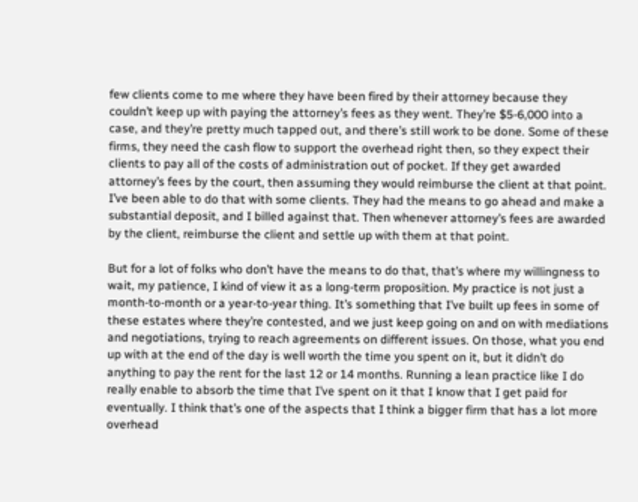few clients come to me where they have been fired by their attorney because they couldn’t keep up with paying the attorney’s fees as they went. They’re $5-6,000 into a case, and they’re pretty much tapped out, and there’s still work to be done. Some of these firms, they need the cash flow to support the overhead right then, so they expect their clients to pay all of the costs of administration out of pocket. If they get awarded attorney’s fees by the court, then assuming they would reimburse the client at that point. I’ve been able to do that with some clients. They had the means to go ahead and make a substantial deposit, and I billed against that. Then whenever attorney’s fees are awarded by the client, reimburse the client and settle up with them at that point.

But for a lot of folks who don’t have the means to do that, that’s where my willingness to wait, my patience, I kind of view it as a long-term proposition. My practice is not just a month-to-month or a year-to-year thing. It’s something that I’ve built up fees in some of these estates where they’re contested, and we just keep going on and on with mediations and negotiations, trying to reach agreements on different issues. On those, what you end up with at the end of the day is well worth the time you spent on it, but it didn’t do anything to pay the rent for the last 12 or 14 months. Running a lean practice like I do really enable to absorb the time that I’ve spent on it that I know that I get paid for eventually. I think that’s one of the aspects that I think a bigger firm that has a lot more overhead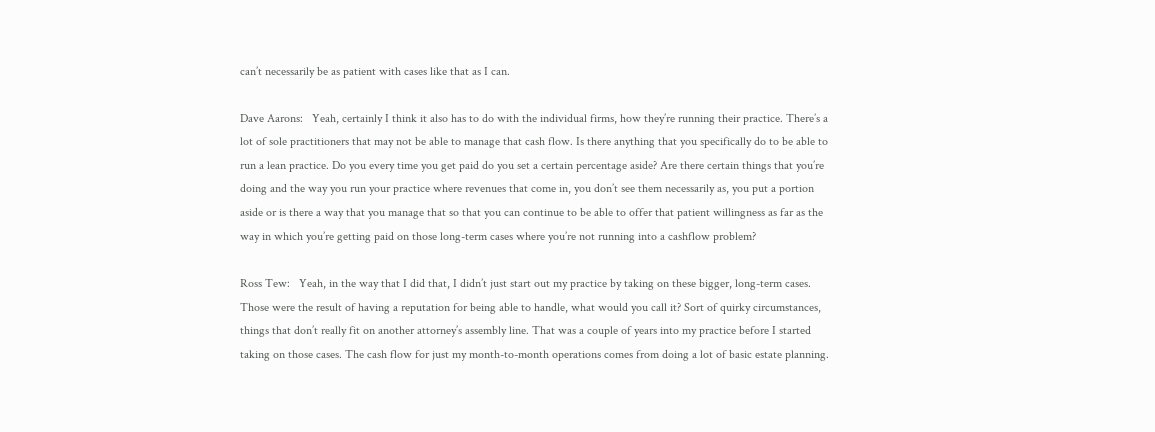can’t necessarily be as patient with cases like that as I can.

Dave Aarons:   Yeah, certainly I think it also has to do with the individual firms, how they’re running their practice. There’s a lot of sole practitioners that may not be able to manage that cash flow. Is there anything that you specifically do to be able to run a lean practice. Do you every time you get paid do you set a certain percentage aside? Are there certain things that you’re doing and the way you run your practice where revenues that come in, you don’t see them necessarily as, you put a portion aside or is there a way that you manage that so that you can continue to be able to offer that patient willingness as far as the way in which you’re getting paid on those long-term cases where you’re not running into a cashflow problem?

Ross Tew:   Yeah, in the way that I did that, I didn’t just start out my practice by taking on these bigger, long-term cases. Those were the result of having a reputation for being able to handle, what would you call it? Sort of quirky circumstances, things that don’t really fit on another attorney’s assembly line. That was a couple of years into my practice before I started taking on those cases. The cash flow for just my month-to-month operations comes from doing a lot of basic estate planning.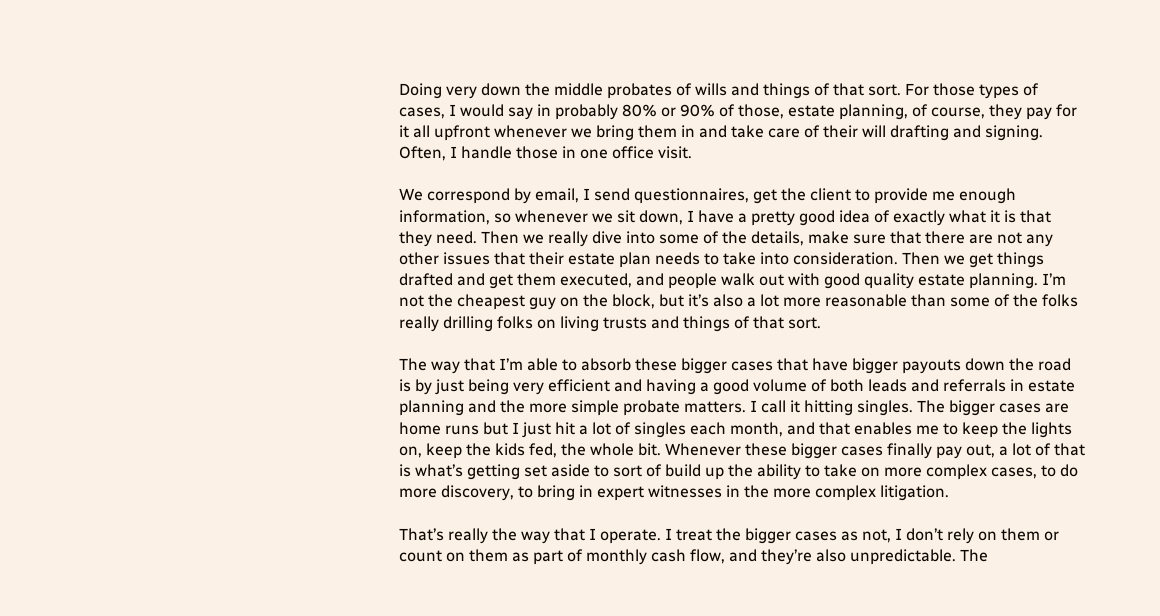Doing very down the middle probates of wills and things of that sort. For those types of cases, I would say in probably 80% or 90% of those, estate planning, of course, they pay for it all upfront whenever we bring them in and take care of their will drafting and signing. Often, I handle those in one office visit.

We correspond by email, I send questionnaires, get the client to provide me enough information, so whenever we sit down, I have a pretty good idea of exactly what it is that they need. Then we really dive into some of the details, make sure that there are not any other issues that their estate plan needs to take into consideration. Then we get things drafted and get them executed, and people walk out with good quality estate planning. I’m not the cheapest guy on the block, but it’s also a lot more reasonable than some of the folks really drilling folks on living trusts and things of that sort.

The way that I’m able to absorb these bigger cases that have bigger payouts down the road is by just being very efficient and having a good volume of both leads and referrals in estate planning and the more simple probate matters. I call it hitting singles. The bigger cases are home runs but I just hit a lot of singles each month, and that enables me to keep the lights on, keep the kids fed, the whole bit. Whenever these bigger cases finally pay out, a lot of that is what’s getting set aside to sort of build up the ability to take on more complex cases, to do more discovery, to bring in expert witnesses in the more complex litigation.

That’s really the way that I operate. I treat the bigger cases as not, I don’t rely on them or count on them as part of monthly cash flow, and they’re also unpredictable. The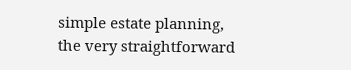simple estate planning, the very straightforward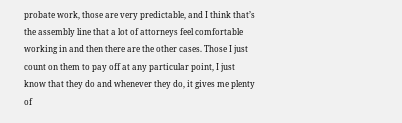probate work, those are very predictable, and I think that’s the assembly line that a lot of attorneys feel comfortable working in and then there are the other cases. Those I just count on them to pay off at any particular point, I just know that they do and whenever they do, it gives me plenty of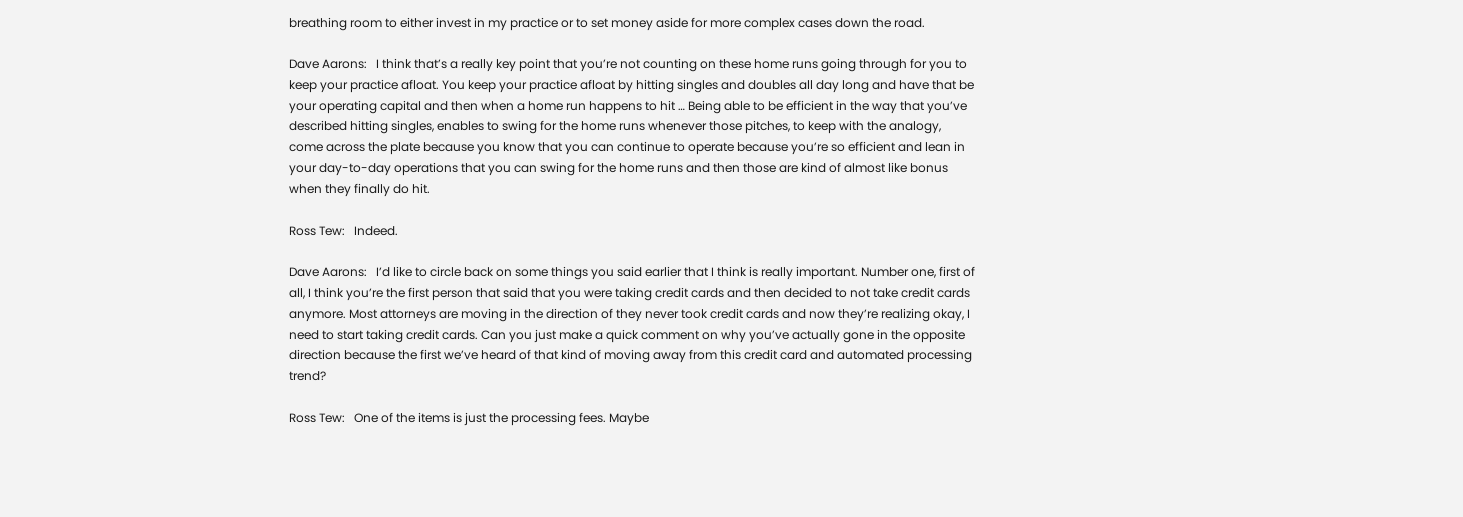breathing room to either invest in my practice or to set money aside for more complex cases down the road.

Dave Aarons:   I think that’s a really key point that you’re not counting on these home runs going through for you to keep your practice afloat. You keep your practice afloat by hitting singles and doubles all day long and have that be your operating capital and then when a home run happens to hit … Being able to be efficient in the way that you’ve described hitting singles, enables to swing for the home runs whenever those pitches, to keep with the analogy, come across the plate because you know that you can continue to operate because you’re so efficient and lean in your day-to-day operations that you can swing for the home runs and then those are kind of almost like bonus when they finally do hit.

Ross Tew:   Indeed.

Dave Aarons:   I’d like to circle back on some things you said earlier that I think is really important. Number one, first of all, I think you’re the first person that said that you were taking credit cards and then decided to not take credit cards anymore. Most attorneys are moving in the direction of they never took credit cards and now they’re realizing okay, I need to start taking credit cards. Can you just make a quick comment on why you’ve actually gone in the opposite direction because the first we’ve heard of that kind of moving away from this credit card and automated processing trend?

Ross Tew:   One of the items is just the processing fees. Maybe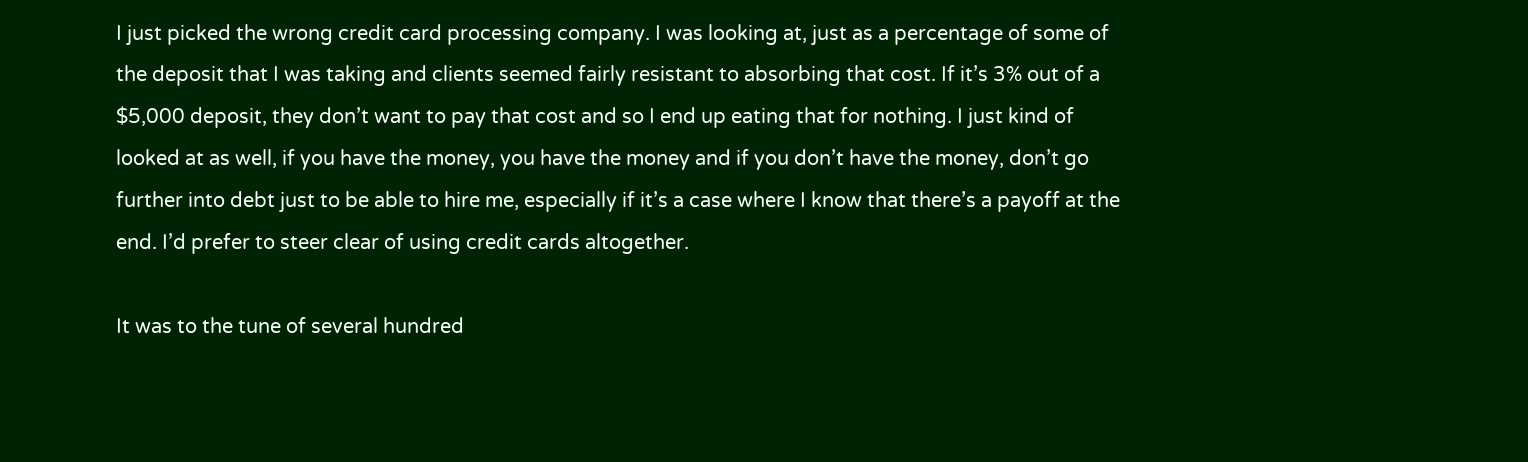I just picked the wrong credit card processing company. I was looking at, just as a percentage of some of the deposit that I was taking and clients seemed fairly resistant to absorbing that cost. If it’s 3% out of a $5,000 deposit, they don’t want to pay that cost and so I end up eating that for nothing. I just kind of looked at as well, if you have the money, you have the money and if you don’t have the money, don’t go further into debt just to be able to hire me, especially if it’s a case where I know that there’s a payoff at the end. I’d prefer to steer clear of using credit cards altogether.

It was to the tune of several hundred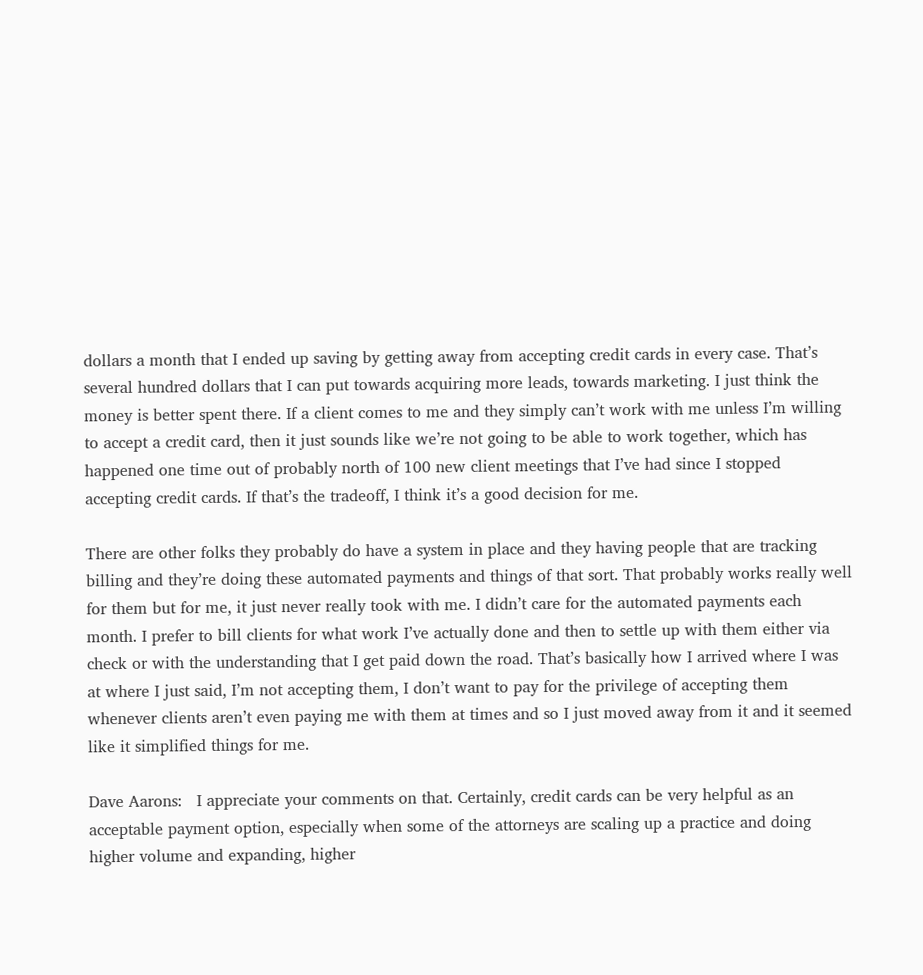dollars a month that I ended up saving by getting away from accepting credit cards in every case. That’s several hundred dollars that I can put towards acquiring more leads, towards marketing. I just think the money is better spent there. If a client comes to me and they simply can’t work with me unless I’m willing to accept a credit card, then it just sounds like we’re not going to be able to work together, which has happened one time out of probably north of 100 new client meetings that I’ve had since I stopped accepting credit cards. If that’s the tradeoff, I think it’s a good decision for me.

There are other folks they probably do have a system in place and they having people that are tracking billing and they’re doing these automated payments and things of that sort. That probably works really well for them but for me, it just never really took with me. I didn’t care for the automated payments each month. I prefer to bill clients for what work I’ve actually done and then to settle up with them either via check or with the understanding that I get paid down the road. That’s basically how I arrived where I was at where I just said, I’m not accepting them, I don’t want to pay for the privilege of accepting them whenever clients aren’t even paying me with them at times and so I just moved away from it and it seemed like it simplified things for me.

Dave Aarons:   I appreciate your comments on that. Certainly, credit cards can be very helpful as an acceptable payment option, especially when some of the attorneys are scaling up a practice and doing higher volume and expanding, higher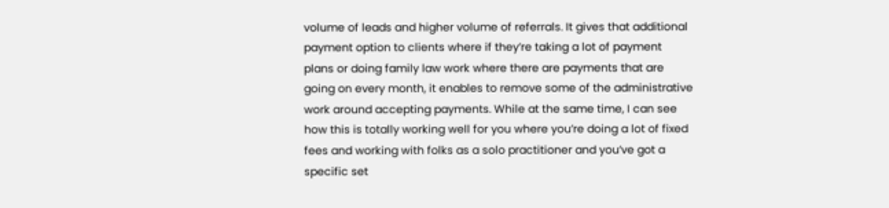volume of leads and higher volume of referrals. It gives that additional payment option to clients where if they’re taking a lot of payment plans or doing family law work where there are payments that are going on every month, it enables to remove some of the administrative work around accepting payments. While at the same time, I can see how this is totally working well for you where you’re doing a lot of fixed fees and working with folks as a solo practitioner and you’ve got a specific set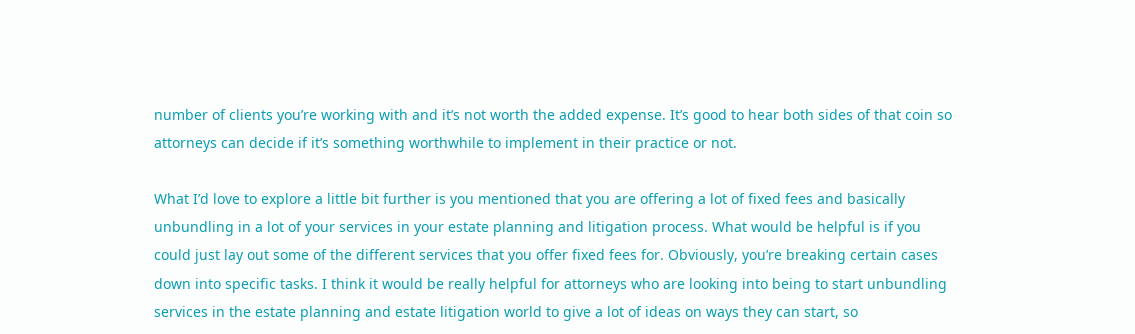number of clients you’re working with and it’s not worth the added expense. It’s good to hear both sides of that coin so attorneys can decide if it’s something worthwhile to implement in their practice or not.

What I’d love to explore a little bit further is you mentioned that you are offering a lot of fixed fees and basically unbundling in a lot of your services in your estate planning and litigation process. What would be helpful is if you could just lay out some of the different services that you offer fixed fees for. Obviously, you’re breaking certain cases down into specific tasks. I think it would be really helpful for attorneys who are looking into being to start unbundling services in the estate planning and estate litigation world to give a lot of ideas on ways they can start, so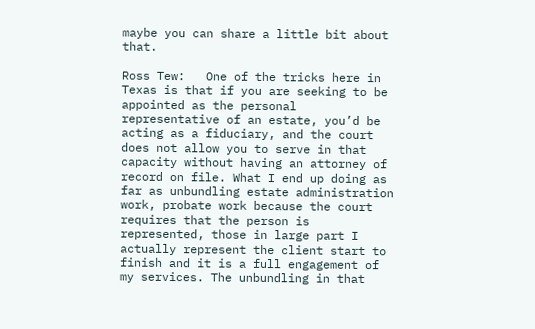maybe you can share a little bit about that.

Ross Tew:   One of the tricks here in Texas is that if you are seeking to be appointed as the personal representative of an estate, you’d be acting as a fiduciary, and the court does not allow you to serve in that capacity without having an attorney of record on file. What I end up doing as far as unbundling estate administration work, probate work because the court requires that the person is represented, those in large part I actually represent the client start to finish and it is a full engagement of my services. The unbundling in that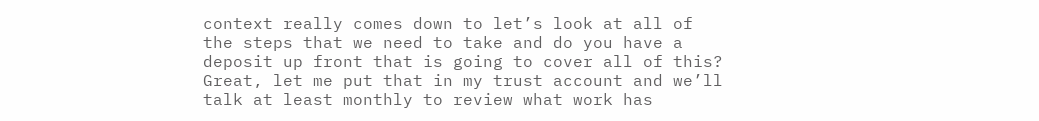context really comes down to let’s look at all of the steps that we need to take and do you have a deposit up front that is going to cover all of this? Great, let me put that in my trust account and we’ll talk at least monthly to review what work has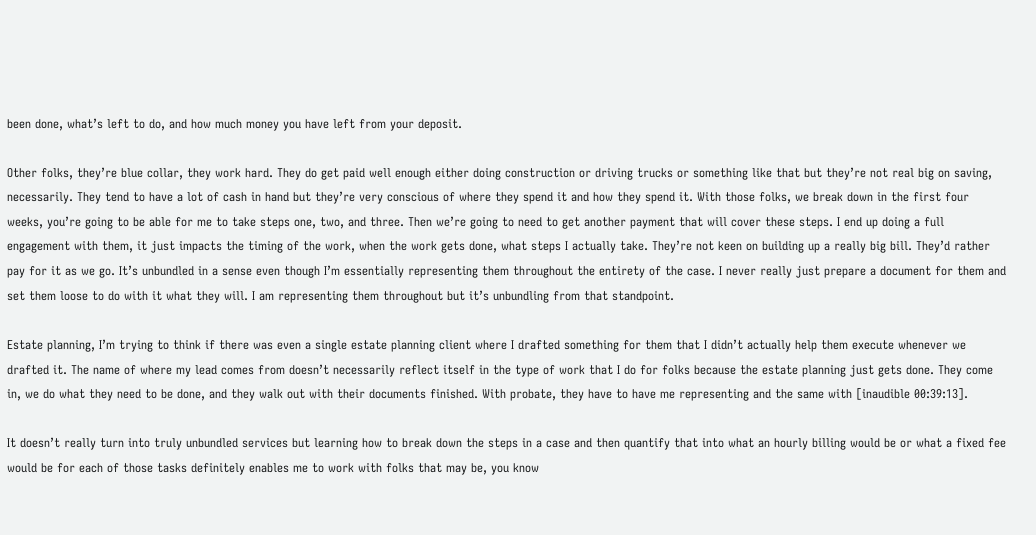been done, what’s left to do, and how much money you have left from your deposit.

Other folks, they’re blue collar, they work hard. They do get paid well enough either doing construction or driving trucks or something like that but they’re not real big on saving, necessarily. They tend to have a lot of cash in hand but they’re very conscious of where they spend it and how they spend it. With those folks, we break down in the first four weeks, you’re going to be able for me to take steps one, two, and three. Then we’re going to need to get another payment that will cover these steps. I end up doing a full engagement with them, it just impacts the timing of the work, when the work gets done, what steps I actually take. They’re not keen on building up a really big bill. They’d rather pay for it as we go. It’s unbundled in a sense even though I’m essentially representing them throughout the entirety of the case. I never really just prepare a document for them and set them loose to do with it what they will. I am representing them throughout but it’s unbundling from that standpoint.

Estate planning, I’m trying to think if there was even a single estate planning client where I drafted something for them that I didn’t actually help them execute whenever we drafted it. The name of where my lead comes from doesn’t necessarily reflect itself in the type of work that I do for folks because the estate planning just gets done. They come in, we do what they need to be done, and they walk out with their documents finished. With probate, they have to have me representing and the same with [inaudible 00:39:13].

It doesn’t really turn into truly unbundled services but learning how to break down the steps in a case and then quantify that into what an hourly billing would be or what a fixed fee would be for each of those tasks definitely enables me to work with folks that may be, you know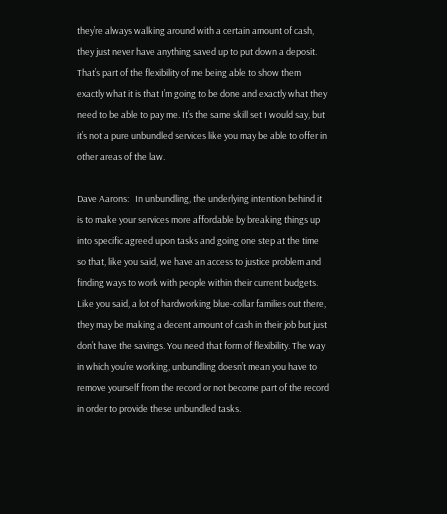they’re always walking around with a certain amount of cash, they just never have anything saved up to put down a deposit. That’s part of the flexibility of me being able to show them exactly what it is that I’m going to be done and exactly what they need to be able to pay me. It’s the same skill set I would say, but it’s not a pure unbundled services like you may be able to offer in other areas of the law.

Dave Aarons:   In unbundling, the underlying intention behind it is to make your services more affordable by breaking things up into specific agreed upon tasks and going one step at the time so that, like you said, we have an access to justice problem and finding ways to work with people within their current budgets. Like you said, a lot of hardworking blue-collar families out there, they may be making a decent amount of cash in their job but just don’t have the savings. You need that form of flexibility. The way in which you’re working, unbundling doesn’t mean you have to remove yourself from the record or not become part of the record in order to provide these unbundled tasks.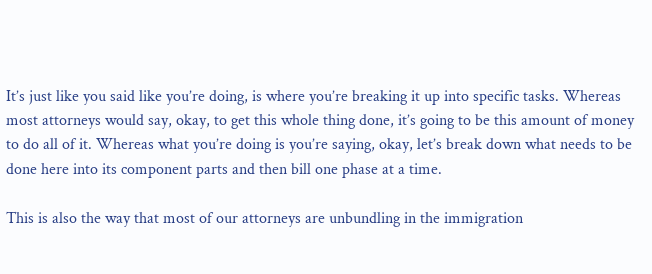It’s just like you said like you’re doing, is where you’re breaking it up into specific tasks. Whereas most attorneys would say, okay, to get this whole thing done, it’s going to be this amount of money to do all of it. Whereas what you’re doing is you’re saying, okay, let’s break down what needs to be done here into its component parts and then bill one phase at a time.

This is also the way that most of our attorneys are unbundling in the immigration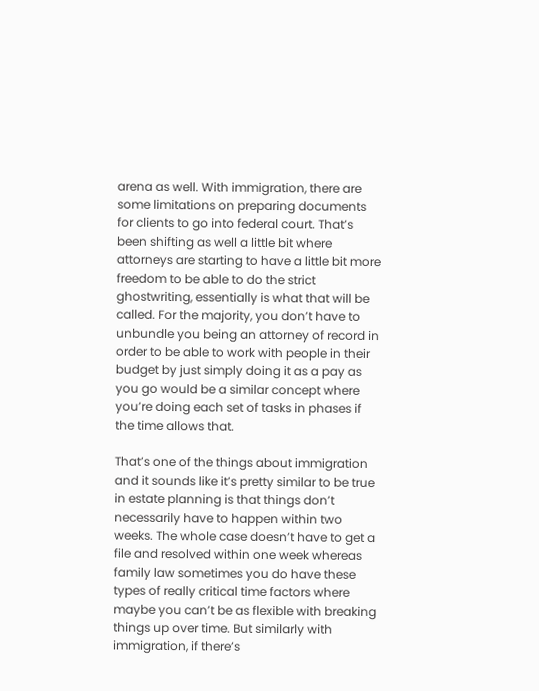arena as well. With immigration, there are some limitations on preparing documents for clients to go into federal court. That’s been shifting as well a little bit where attorneys are starting to have a little bit more freedom to be able to do the strict ghostwriting, essentially is what that will be called. For the majority, you don’t have to unbundle you being an attorney of record in order to be able to work with people in their budget by just simply doing it as a pay as you go would be a similar concept where you’re doing each set of tasks in phases if the time allows that.

That’s one of the things about immigration and it sounds like it’s pretty similar to be true in estate planning is that things don’t necessarily have to happen within two weeks. The whole case doesn’t have to get a file and resolved within one week whereas family law sometimes you do have these types of really critical time factors where maybe you can’t be as flexible with breaking things up over time. But similarly with immigration, if there’s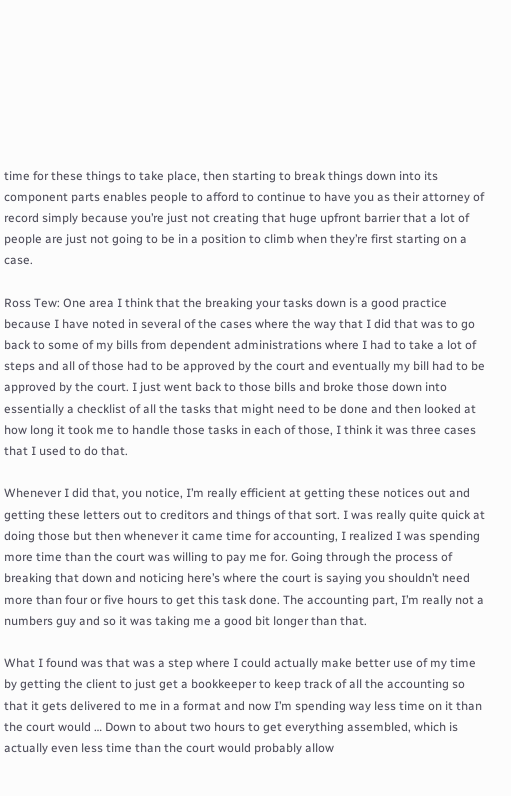time for these things to take place, then starting to break things down into its component parts enables people to afford to continue to have you as their attorney of record simply because you’re just not creating that huge upfront barrier that a lot of people are just not going to be in a position to climb when they’re first starting on a case.

Ross Tew: One area I think that the breaking your tasks down is a good practice because I have noted in several of the cases where the way that I did that was to go back to some of my bills from dependent administrations where I had to take a lot of steps and all of those had to be approved by the court and eventually my bill had to be approved by the court. I just went back to those bills and broke those down into essentially a checklist of all the tasks that might need to be done and then looked at how long it took me to handle those tasks in each of those, I think it was three cases that I used to do that.

Whenever I did that, you notice, I’m really efficient at getting these notices out and getting these letters out to creditors and things of that sort. I was really quite quick at doing those but then whenever it came time for accounting, I realized I was spending more time than the court was willing to pay me for. Going through the process of breaking that down and noticing here’s where the court is saying you shouldn’t need more than four or five hours to get this task done. The accounting part, I’m really not a numbers guy and so it was taking me a good bit longer than that.

What I found was that was a step where I could actually make better use of my time by getting the client to just get a bookkeeper to keep track of all the accounting so that it gets delivered to me in a format and now I’m spending way less time on it than the court would … Down to about two hours to get everything assembled, which is actually even less time than the court would probably allow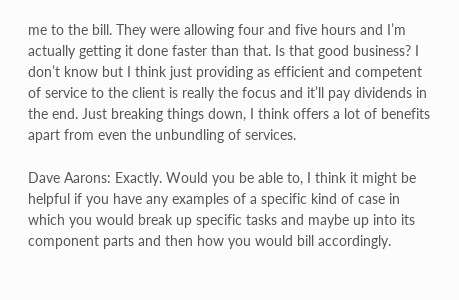me to the bill. They were allowing four and five hours and I’m actually getting it done faster than that. Is that good business? I don’t know but I think just providing as efficient and competent of service to the client is really the focus and it’ll pay dividends in the end. Just breaking things down, I think offers a lot of benefits apart from even the unbundling of services.

Dave Aarons: Exactly. Would you be able to, I think it might be helpful if you have any examples of a specific kind of case in which you would break up specific tasks and maybe up into its component parts and then how you would bill accordingly.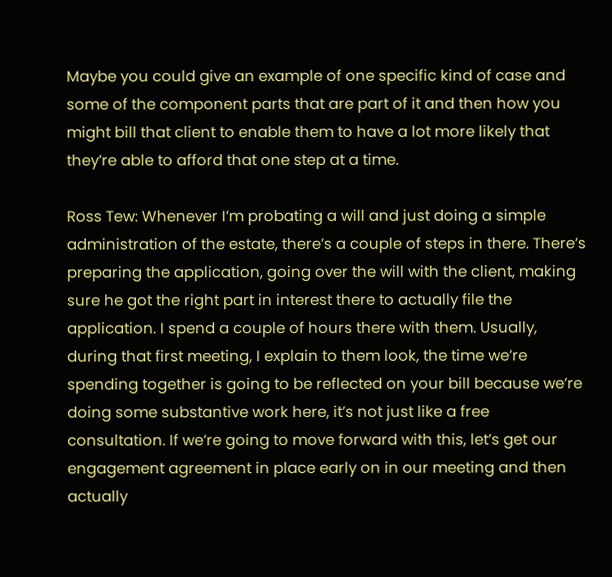Maybe you could give an example of one specific kind of case and some of the component parts that are part of it and then how you might bill that client to enable them to have a lot more likely that they’re able to afford that one step at a time.

Ross Tew: Whenever I’m probating a will and just doing a simple administration of the estate, there’s a couple of steps in there. There’s preparing the application, going over the will with the client, making sure he got the right part in interest there to actually file the application. I spend a couple of hours there with them. Usually, during that first meeting, I explain to them look, the time we’re spending together is going to be reflected on your bill because we’re doing some substantive work here, it’s not just like a free consultation. If we’re going to move forward with this, let’s get our engagement agreement in place early on in our meeting and then actually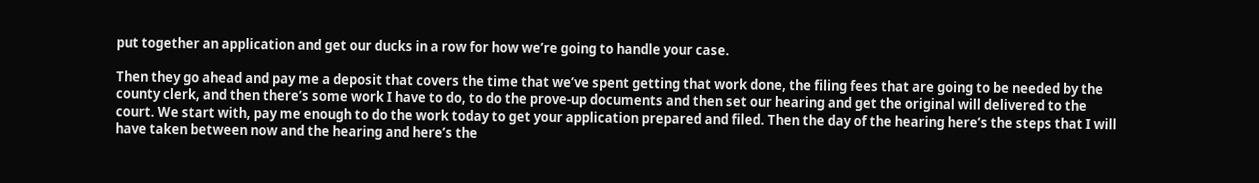put together an application and get our ducks in a row for how we’re going to handle your case.

Then they go ahead and pay me a deposit that covers the time that we’ve spent getting that work done, the filing fees that are going to be needed by the county clerk, and then there’s some work I have to do, to do the prove-up documents and then set our hearing and get the original will delivered to the court. We start with, pay me enough to do the work today to get your application prepared and filed. Then the day of the hearing here’s the steps that I will have taken between now and the hearing and here’s the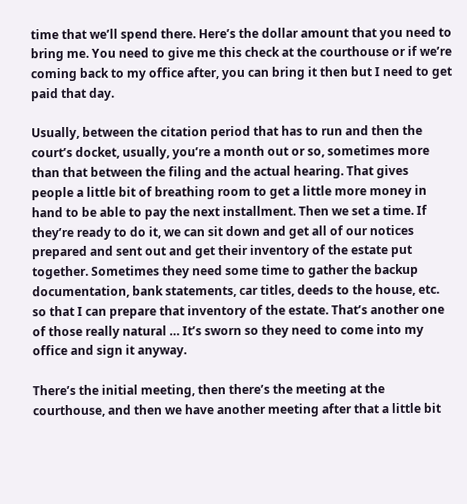time that we’ll spend there. Here’s the dollar amount that you need to bring me. You need to give me this check at the courthouse or if we’re coming back to my office after, you can bring it then but I need to get paid that day.

Usually, between the citation period that has to run and then the court’s docket, usually, you’re a month out or so, sometimes more than that between the filing and the actual hearing. That gives people a little bit of breathing room to get a little more money in hand to be able to pay the next installment. Then we set a time. If they’re ready to do it, we can sit down and get all of our notices prepared and sent out and get their inventory of the estate put together. Sometimes they need some time to gather the backup documentation, bank statements, car titles, deeds to the house, etc. so that I can prepare that inventory of the estate. That’s another one of those really natural … It’s sworn so they need to come into my office and sign it anyway.

There’s the initial meeting, then there’s the meeting at the courthouse, and then we have another meeting after that a little bit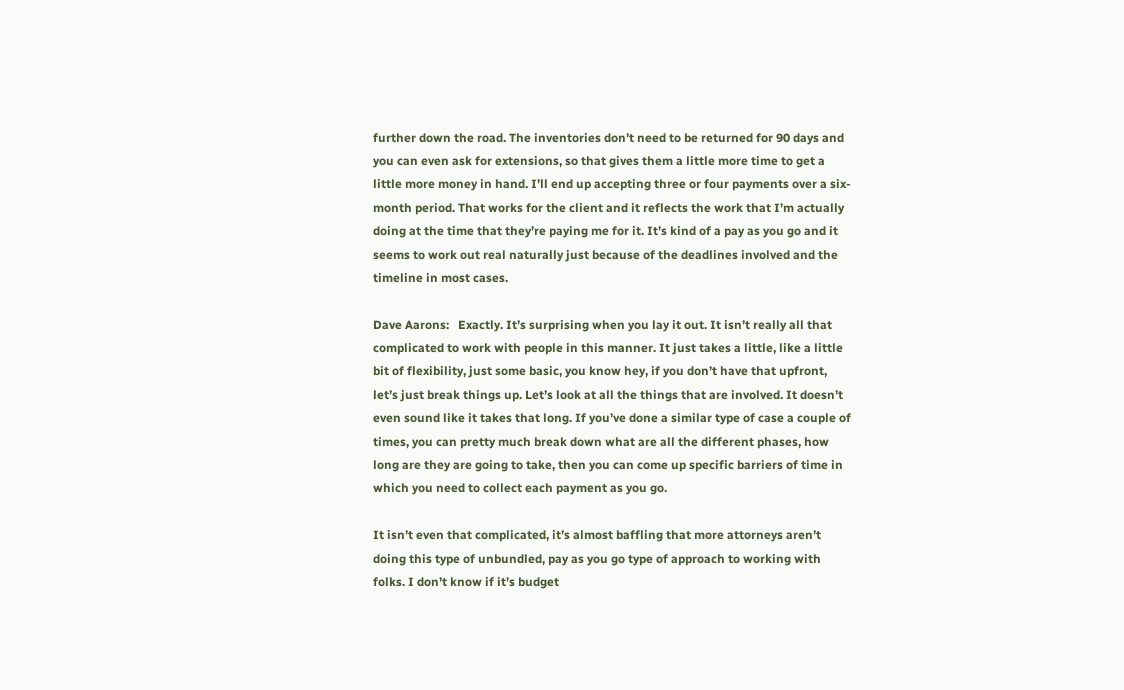further down the road. The inventories don’t need to be returned for 90 days and you can even ask for extensions, so that gives them a little more time to get a little more money in hand. I’ll end up accepting three or four payments over a six-month period. That works for the client and it reflects the work that I’m actually doing at the time that they’re paying me for it. It’s kind of a pay as you go and it seems to work out real naturally just because of the deadlines involved and the timeline in most cases.

Dave Aarons:   Exactly. It’s surprising when you lay it out. It isn’t really all that complicated to work with people in this manner. It just takes a little, like a little bit of flexibility, just some basic, you know hey, if you don’t have that upfront, let’s just break things up. Let’s look at all the things that are involved. It doesn’t even sound like it takes that long. If you’ve done a similar type of case a couple of times, you can pretty much break down what are all the different phases, how long are they are going to take, then you can come up specific barriers of time in which you need to collect each payment as you go.

It isn’t even that complicated, it’s almost baffling that more attorneys aren’t doing this type of unbundled, pay as you go type of approach to working with folks. I don’t know if it’s budget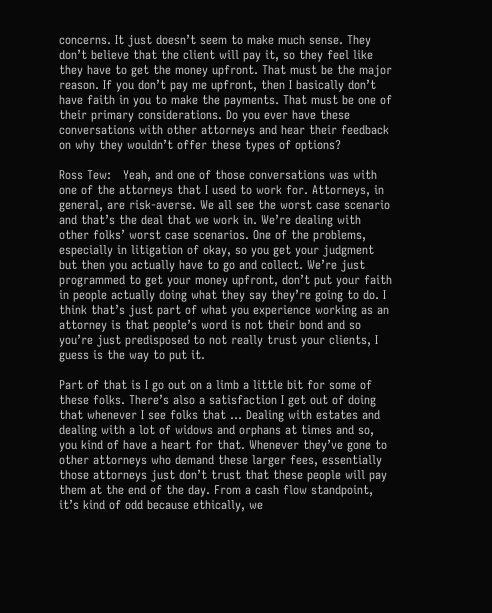concerns. It just doesn’t seem to make much sense. They don’t believe that the client will pay it, so they feel like they have to get the money upfront. That must be the major reason. If you don’t pay me upfront, then I basically don’t have faith in you to make the payments. That must be one of their primary considerations. Do you ever have these conversations with other attorneys and hear their feedback on why they wouldn’t offer these types of options?

Ross Tew:   Yeah, and one of those conversations was with one of the attorneys that I used to work for. Attorneys, in general, are risk-averse. We all see the worst case scenario and that’s the deal that we work in. We’re dealing with other folks’ worst case scenarios. One of the problems, especially in litigation of okay, so you get your judgment but then you actually have to go and collect. We’re just programmed to get your money upfront, don’t put your faith in people actually doing what they say they’re going to do. I think that’s just part of what you experience working as an attorney is that people’s word is not their bond and so you’re just predisposed to not really trust your clients, I guess is the way to put it.

Part of that is I go out on a limb a little bit for some of these folks. There’s also a satisfaction I get out of doing that whenever I see folks that … Dealing with estates and dealing with a lot of widows and orphans at times and so, you kind of have a heart for that. Whenever they’ve gone to other attorneys who demand these larger fees, essentially those attorneys just don’t trust that these people will pay them at the end of the day. From a cash flow standpoint, it’s kind of odd because ethically, we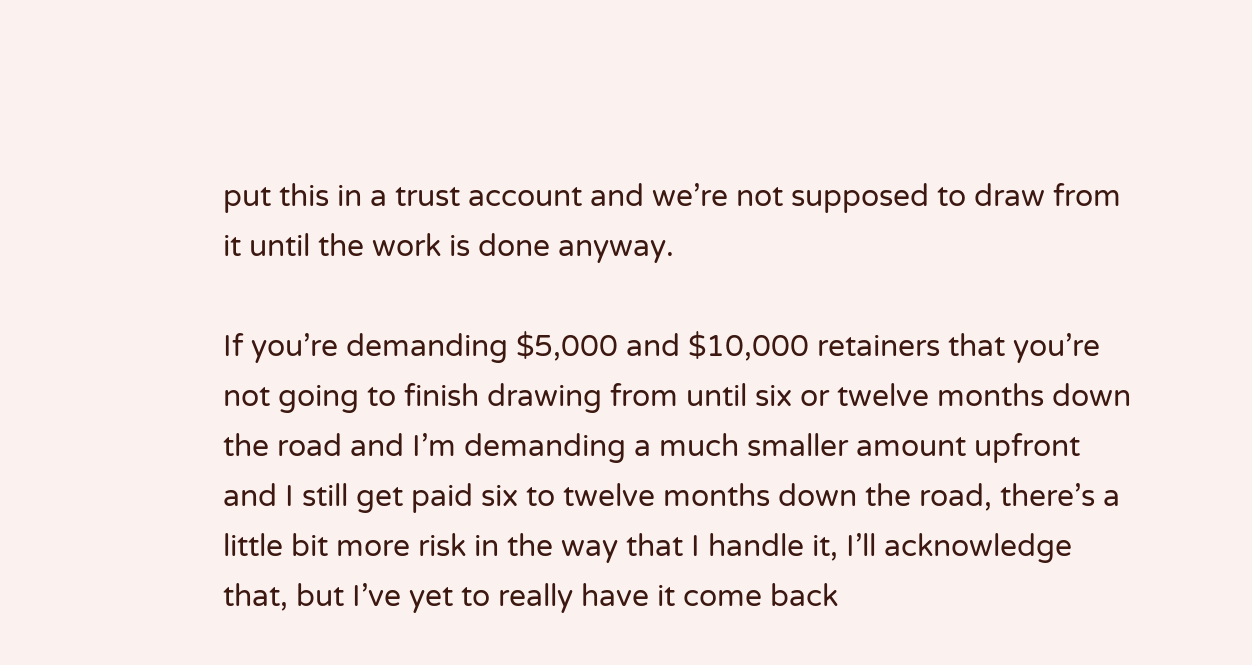put this in a trust account and we’re not supposed to draw from it until the work is done anyway.

If you’re demanding $5,000 and $10,000 retainers that you’re not going to finish drawing from until six or twelve months down the road and I’m demanding a much smaller amount upfront and I still get paid six to twelve months down the road, there’s a little bit more risk in the way that I handle it, I’ll acknowledge that, but I’ve yet to really have it come back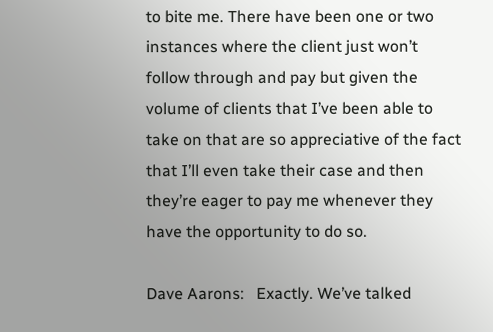to bite me. There have been one or two instances where the client just won’t follow through and pay but given the volume of clients that I’ve been able to take on that are so appreciative of the fact that I’ll even take their case and then they’re eager to pay me whenever they have the opportunity to do so.

Dave Aarons:   Exactly. We’ve talked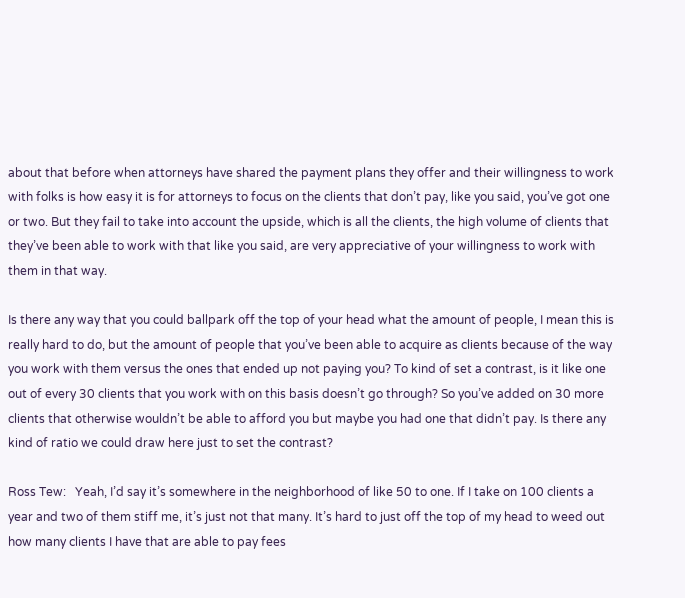about that before when attorneys have shared the payment plans they offer and their willingness to work with folks is how easy it is for attorneys to focus on the clients that don’t pay, like you said, you’ve got one or two. But they fail to take into account the upside, which is all the clients, the high volume of clients that they’ve been able to work with that like you said, are very appreciative of your willingness to work with them in that way.

Is there any way that you could ballpark off the top of your head what the amount of people, I mean this is really hard to do, but the amount of people that you’ve been able to acquire as clients because of the way you work with them versus the ones that ended up not paying you? To kind of set a contrast, is it like one out of every 30 clients that you work with on this basis doesn’t go through? So you’ve added on 30 more clients that otherwise wouldn’t be able to afford you but maybe you had one that didn’t pay. Is there any kind of ratio we could draw here just to set the contrast?

Ross Tew:   Yeah, I’d say it’s somewhere in the neighborhood of like 50 to one. If I take on 100 clients a year and two of them stiff me, it’s just not that many. It’s hard to just off the top of my head to weed out how many clients I have that are able to pay fees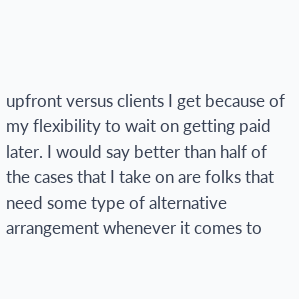upfront versus clients I get because of my flexibility to wait on getting paid later. I would say better than half of the cases that I take on are folks that need some type of alternative arrangement whenever it comes to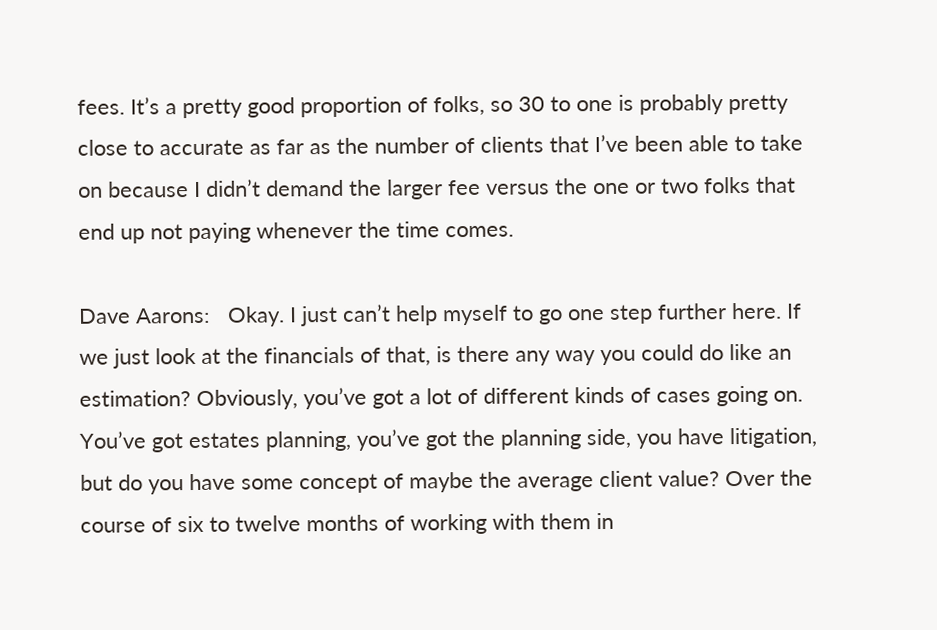fees. It’s a pretty good proportion of folks, so 30 to one is probably pretty close to accurate as far as the number of clients that I’ve been able to take on because I didn’t demand the larger fee versus the one or two folks that end up not paying whenever the time comes.

Dave Aarons:   Okay. I just can’t help myself to go one step further here. If we just look at the financials of that, is there any way you could do like an estimation? Obviously, you’ve got a lot of different kinds of cases going on. You’ve got estates planning, you’ve got the planning side, you have litigation, but do you have some concept of maybe the average client value? Over the course of six to twelve months of working with them in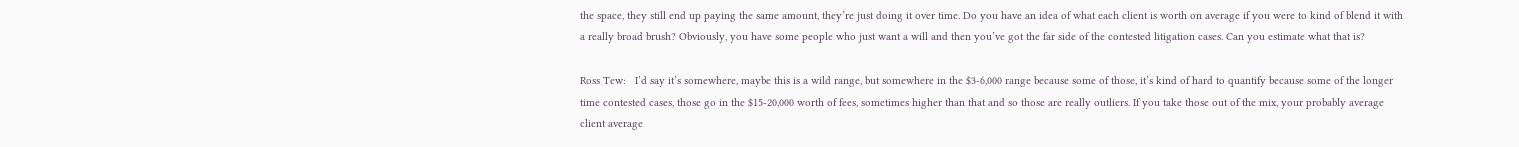the space, they still end up paying the same amount, they’re just doing it over time. Do you have an idea of what each client is worth on average if you were to kind of blend it with a really broad brush? Obviously, you have some people who just want a will and then you’ve got the far side of the contested litigation cases. Can you estimate what that is?

Ross Tew:   I’d say it’s somewhere, maybe this is a wild range, but somewhere in the $3-6,000 range because some of those, it’s kind of hard to quantify because some of the longer time contested cases, those go in the $15-20,000 worth of fees, sometimes higher than that and so those are really outliers. If you take those out of the mix, your probably average client average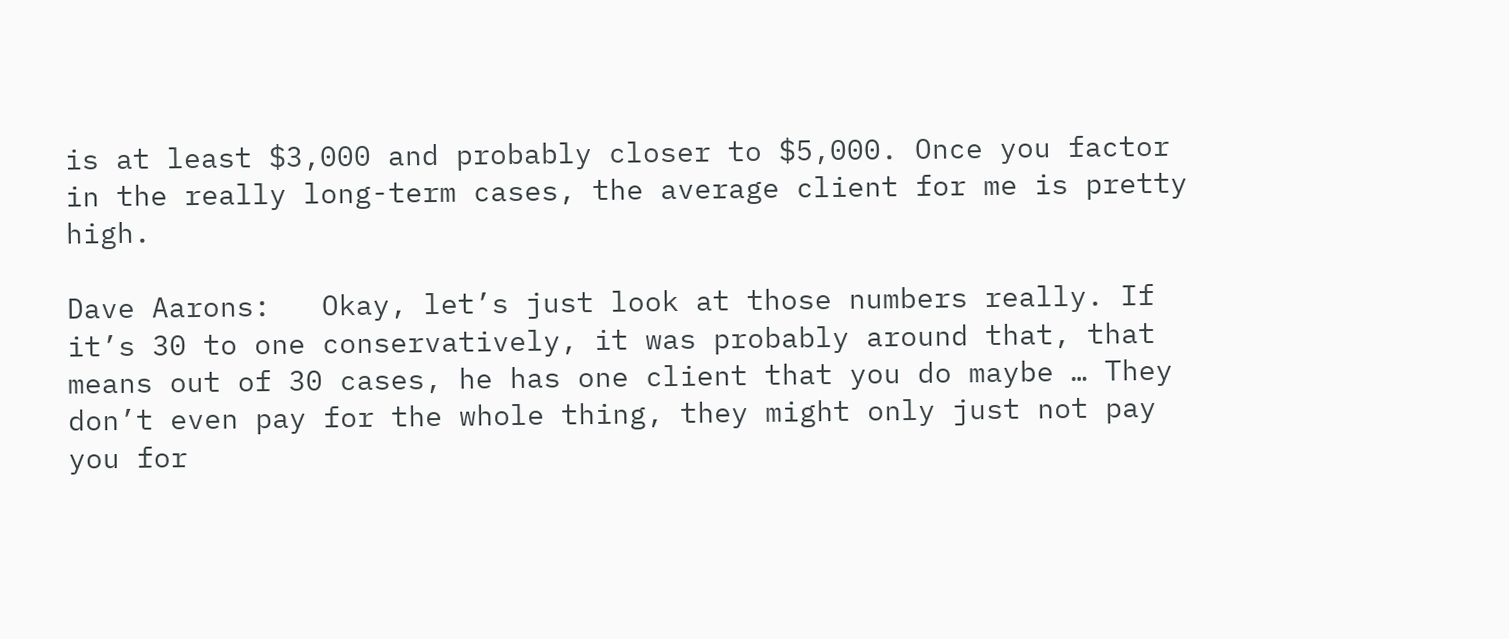is at least $3,000 and probably closer to $5,000. Once you factor in the really long-term cases, the average client for me is pretty high.

Dave Aarons:   Okay, let’s just look at those numbers really. If it’s 30 to one conservatively, it was probably around that, that means out of 30 cases, he has one client that you do maybe … They don’t even pay for the whole thing, they might only just not pay you for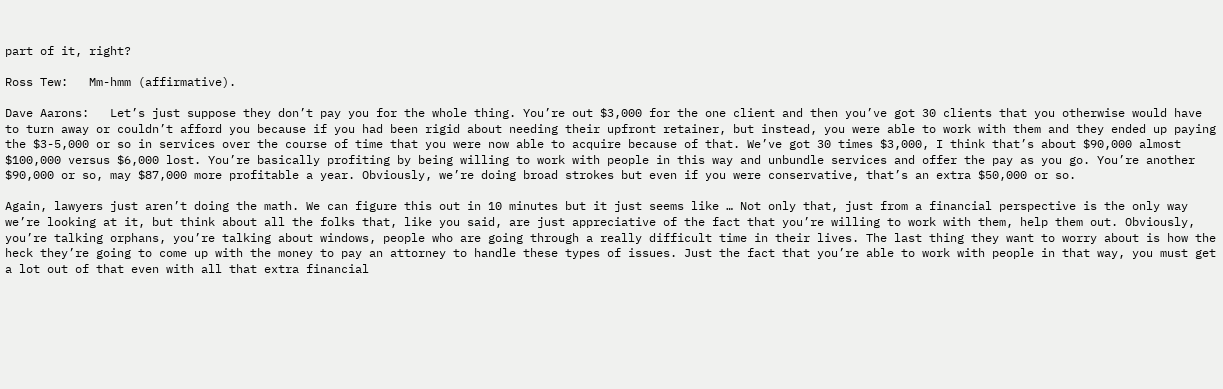part of it, right?

Ross Tew:   Mm-hmm (affirmative).

Dave Aarons:   Let’s just suppose they don’t pay you for the whole thing. You’re out $3,000 for the one client and then you’ve got 30 clients that you otherwise would have to turn away or couldn’t afford you because if you had been rigid about needing their upfront retainer, but instead, you were able to work with them and they ended up paying the $3-5,000 or so in services over the course of time that you were now able to acquire because of that. We’ve got 30 times $3,000, I think that’s about $90,000 almost $100,000 versus $6,000 lost. You’re basically profiting by being willing to work with people in this way and unbundle services and offer the pay as you go. You’re another $90,000 or so, may $87,000 more profitable a year. Obviously, we’re doing broad strokes but even if you were conservative, that’s an extra $50,000 or so.

Again, lawyers just aren’t doing the math. We can figure this out in 10 minutes but it just seems like … Not only that, just from a financial perspective is the only way we’re looking at it, but think about all the folks that, like you said, are just appreciative of the fact that you’re willing to work with them, help them out. Obviously, you’re talking orphans, you’re talking about windows, people who are going through a really difficult time in their lives. The last thing they want to worry about is how the heck they’re going to come up with the money to pay an attorney to handle these types of issues. Just the fact that you’re able to work with people in that way, you must get a lot out of that even with all that extra financial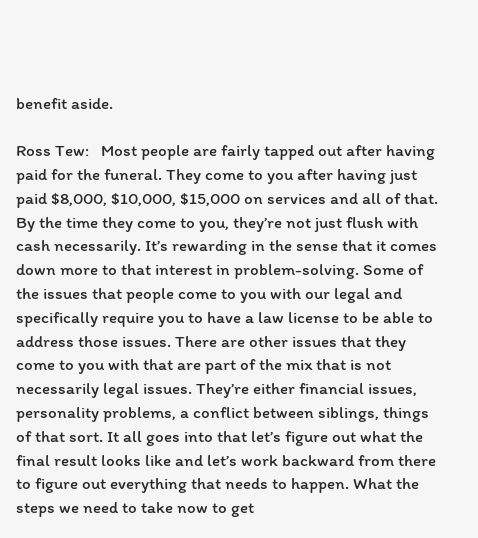benefit aside.

Ross Tew:   Most people are fairly tapped out after having paid for the funeral. They come to you after having just paid $8,000, $10,000, $15,000 on services and all of that. By the time they come to you, they’re not just flush with cash necessarily. It’s rewarding in the sense that it comes down more to that interest in problem-solving. Some of the issues that people come to you with our legal and specifically require you to have a law license to be able to address those issues. There are other issues that they come to you with that are part of the mix that is not necessarily legal issues. They’re either financial issues, personality problems, a conflict between siblings, things of that sort. It all goes into that let’s figure out what the final result looks like and let’s work backward from there to figure out everything that needs to happen. What the steps we need to take now to get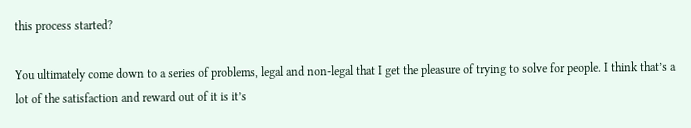this process started?

You ultimately come down to a series of problems, legal and non-legal that I get the pleasure of trying to solve for people. I think that’s a lot of the satisfaction and reward out of it is it’s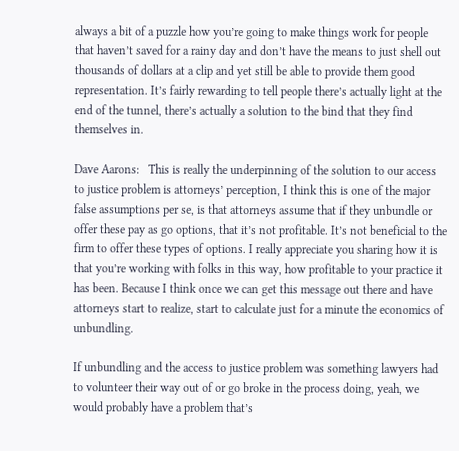always a bit of a puzzle how you’re going to make things work for people that haven’t saved for a rainy day and don’t have the means to just shell out thousands of dollars at a clip and yet still be able to provide them good representation. It’s fairly rewarding to tell people there’s actually light at the end of the tunnel, there’s actually a solution to the bind that they find themselves in.

Dave Aarons:   This is really the underpinning of the solution to our access to justice problem is attorneys’ perception, I think this is one of the major false assumptions per se, is that attorneys assume that if they unbundle or offer these pay as go options, that it’s not profitable. It’s not beneficial to the firm to offer these types of options. I really appreciate you sharing how it is that you’re working with folks in this way, how profitable to your practice it has been. Because I think once we can get this message out there and have attorneys start to realize, start to calculate just for a minute the economics of unbundling.

If unbundling and the access to justice problem was something lawyers had to volunteer their way out of or go broke in the process doing, yeah, we would probably have a problem that’s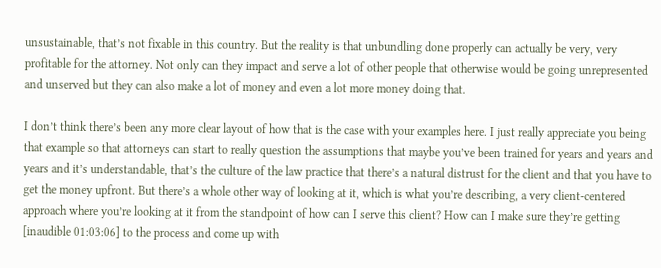unsustainable, that’s not fixable in this country. But the reality is that unbundling done properly can actually be very, very profitable for the attorney. Not only can they impact and serve a lot of other people that otherwise would be going unrepresented and unserved but they can also make a lot of money and even a lot more money doing that.

I don’t think there’s been any more clear layout of how that is the case with your examples here. I just really appreciate you being that example so that attorneys can start to really question the assumptions that maybe you’ve been trained for years and years and years and it’s understandable, that’s the culture of the law practice that there’s a natural distrust for the client and that you have to get the money upfront. But there’s a whole other way of looking at it, which is what you’re describing, a very client-centered approach where you’re looking at it from the standpoint of how can I serve this client? How can I make sure they’re getting [inaudible 01:03:06] to the process and come up with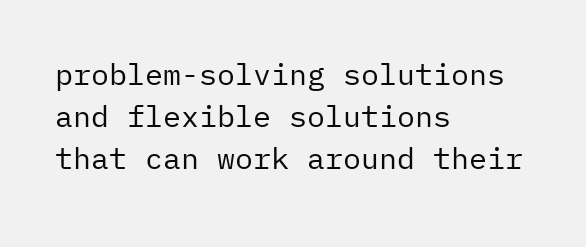problem-solving solutions and flexible solutions that can work around their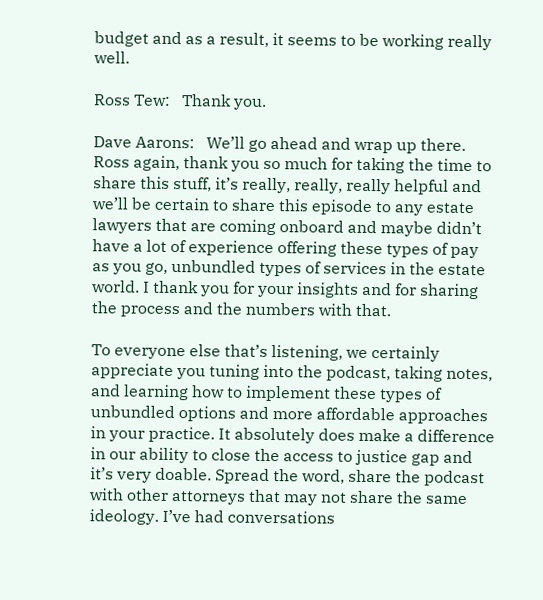budget and as a result, it seems to be working really well.

Ross Tew:   Thank you.

Dave Aarons:   We’ll go ahead and wrap up there. Ross again, thank you so much for taking the time to share this stuff, it’s really, really, really helpful and we’ll be certain to share this episode to any estate lawyers that are coming onboard and maybe didn’t have a lot of experience offering these types of pay as you go, unbundled types of services in the estate world. I thank you for your insights and for sharing the process and the numbers with that.

To everyone else that’s listening, we certainly appreciate you tuning into the podcast, taking notes, and learning how to implement these types of unbundled options and more affordable approaches in your practice. It absolutely does make a difference in our ability to close the access to justice gap and it’s very doable. Spread the word, share the podcast with other attorneys that may not share the same ideology. I’ve had conversations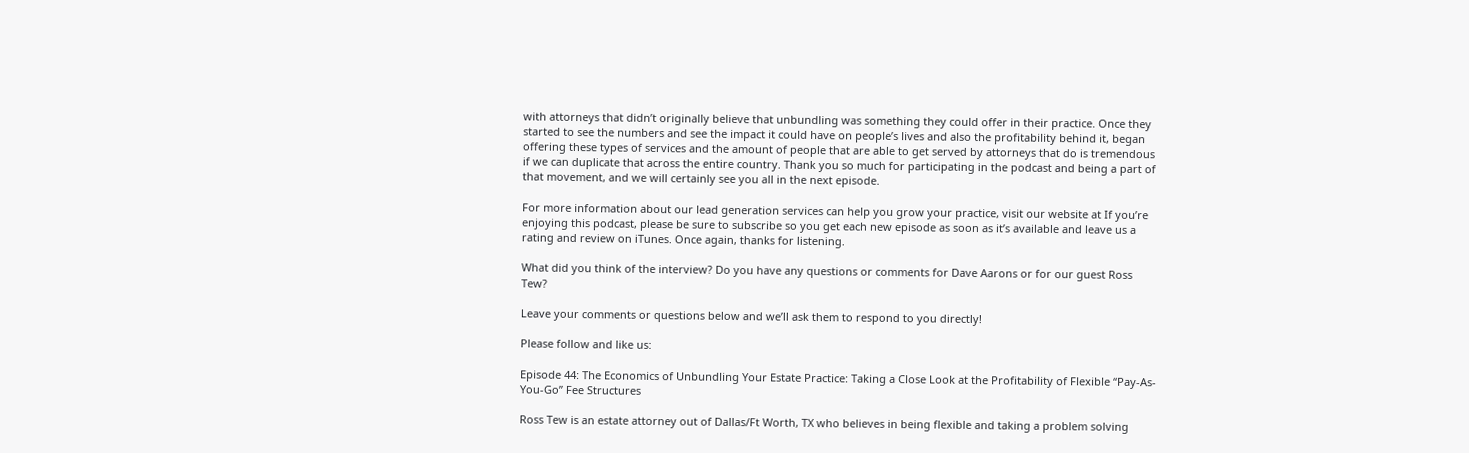with attorneys that didn’t originally believe that unbundling was something they could offer in their practice. Once they started to see the numbers and see the impact it could have on people’s lives and also the profitability behind it, began offering these types of services and the amount of people that are able to get served by attorneys that do is tremendous if we can duplicate that across the entire country. Thank you so much for participating in the podcast and being a part of that movement, and we will certainly see you all in the next episode.

For more information about our lead generation services can help you grow your practice, visit our website at If you’re enjoying this podcast, please be sure to subscribe so you get each new episode as soon as it’s available and leave us a rating and review on iTunes. Once again, thanks for listening.

What did you think of the interview? Do you have any questions or comments for Dave Aarons or for our guest Ross Tew?

Leave your comments or questions below and we’ll ask them to respond to you directly!

Please follow and like us:

Episode 44: The Economics of Unbundling Your Estate Practice: Taking a Close Look at the Profitability of Flexible “Pay-As-You-Go” Fee Structures

Ross Tew is an estate attorney out of Dallas/Ft Worth, TX who believes in being flexible and taking a problem solving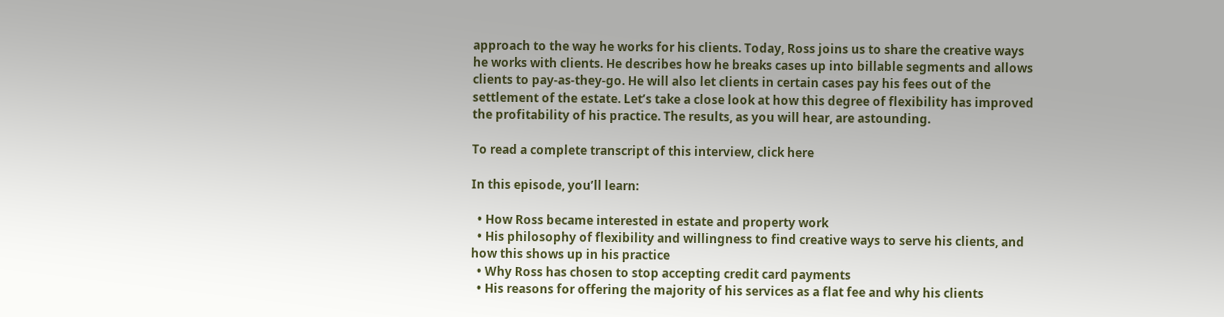approach to the way he works for his clients. Today, Ross joins us to share the creative ways he works with clients. He describes how he breaks cases up into billable segments and allows clients to pay-as-they-go. He will also let clients in certain cases pay his fees out of the settlement of the estate. Let’s take a close look at how this degree of flexibility has improved the profitability of his practice. The results, as you will hear, are astounding.

To read a complete transcript of this interview, click here

In this episode, you’ll learn:

  • How Ross became interested in estate and property work
  • His philosophy of flexibility and willingness to find creative ways to serve his clients, and how this shows up in his practice
  • Why Ross has chosen to stop accepting credit card payments
  • His reasons for offering the majority of his services as a flat fee and why his clients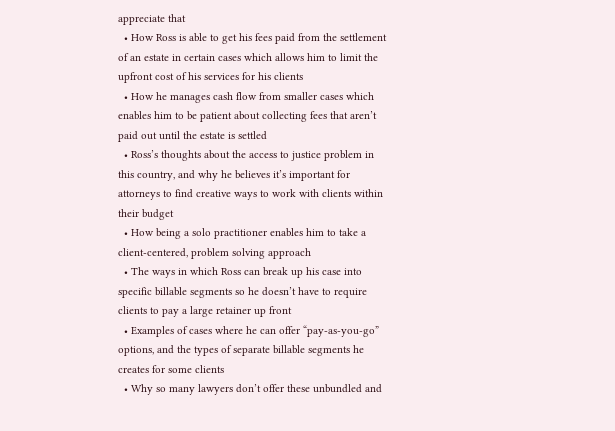appreciate that
  • How Ross is able to get his fees paid from the settlement of an estate in certain cases which allows him to limit the upfront cost of his services for his clients
  • How he manages cash flow from smaller cases which enables him to be patient about collecting fees that aren’t paid out until the estate is settled
  • Ross’s thoughts about the access to justice problem in this country, and why he believes it’s important for attorneys to find creative ways to work with clients within their budget
  • How being a solo practitioner enables him to take a client-centered, problem solving approach
  • The ways in which Ross can break up his case into specific billable segments so he doesn’t have to require clients to pay a large retainer up front
  • Examples of cases where he can offer “pay-as-you-go” options, and the types of separate billable segments he creates for some clients
  • Why so many lawyers don’t offer these unbundled and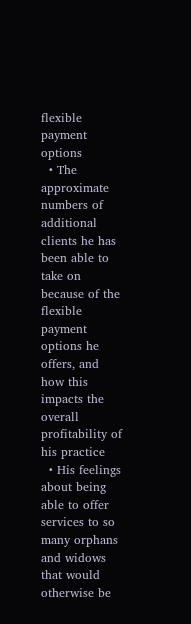flexible payment options
  • The approximate numbers of additional clients he has been able to take on because of the flexible payment options he offers, and how this impacts the overall profitability of his practice
  • His feelings about being able to offer services to so many orphans and widows that would otherwise be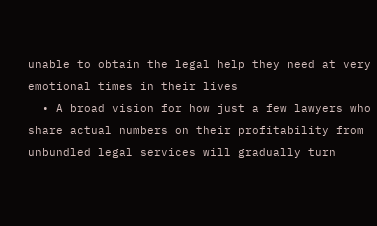unable to obtain the legal help they need at very emotional times in their lives
  • A broad vision for how just a few lawyers who share actual numbers on their profitability from unbundled legal services will gradually turn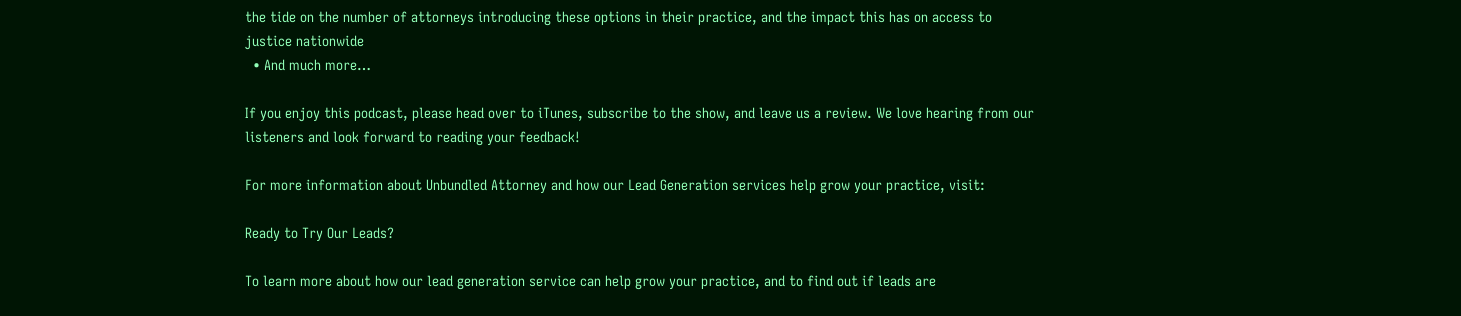the tide on the number of attorneys introducing these options in their practice, and the impact this has on access to justice nationwide
  • And much more…

If you enjoy this podcast, please head over to iTunes, subscribe to the show, and leave us a review. We love hearing from our listeners and look forward to reading your feedback!

For more information about Unbundled Attorney and how our Lead Generation services help grow your practice, visit:

Ready to Try Our Leads?

To learn more about how our lead generation service can help grow your practice, and to find out if leads are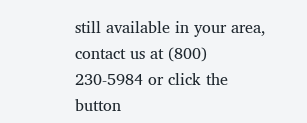still available in your area, contact us at (800) 230-5984 or click the button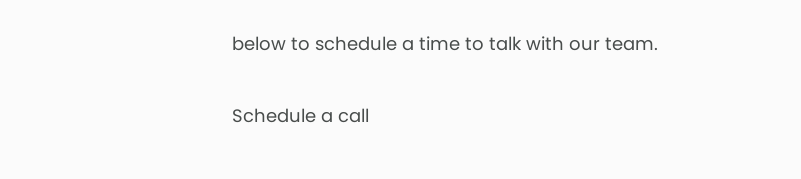below to schedule a time to talk with our team.

Schedule a call